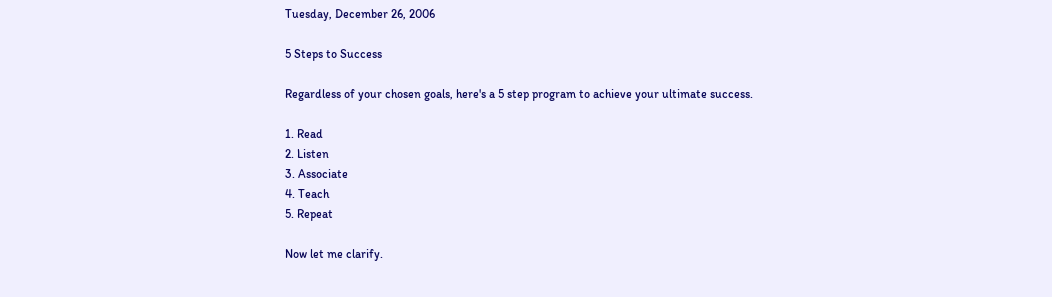Tuesday, December 26, 2006

5 Steps to Success

Regardless of your chosen goals, here's a 5 step program to achieve your ultimate success.

1. Read
2. Listen
3. Associate
4. Teach
5. Repeat

Now let me clarify.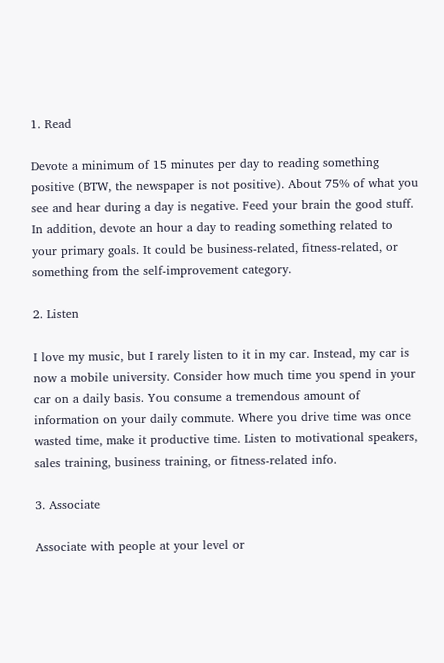1. Read

Devote a minimum of 15 minutes per day to reading something positive (BTW, the newspaper is not positive). About 75% of what you see and hear during a day is negative. Feed your brain the good stuff. In addition, devote an hour a day to reading something related to your primary goals. It could be business-related, fitness-related, or something from the self-improvement category.

2. Listen

I love my music, but I rarely listen to it in my car. Instead, my car is now a mobile university. Consider how much time you spend in your car on a daily basis. You consume a tremendous amount of information on your daily commute. Where you drive time was once wasted time, make it productive time. Listen to motivational speakers, sales training, business training, or fitness-related info.

3. Associate

Associate with people at your level or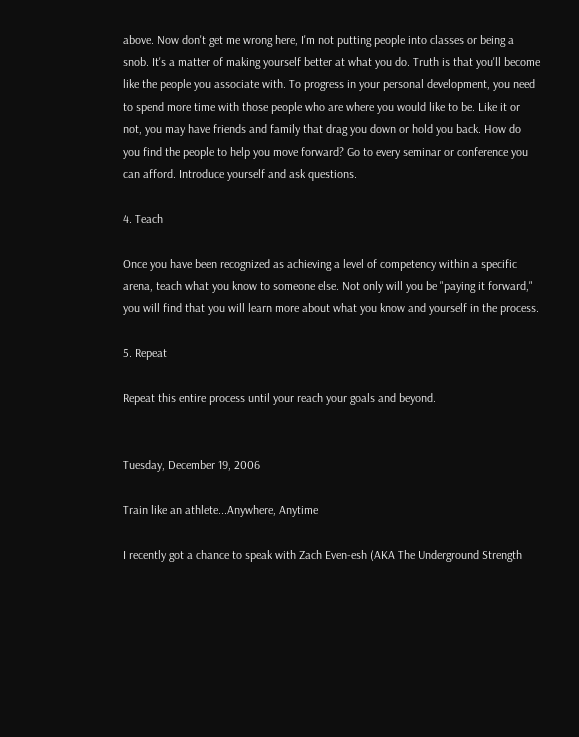above. Now don't get me wrong here, I'm not putting people into classes or being a snob. It's a matter of making yourself better at what you do. Truth is that you'll become like the people you associate with. To progress in your personal development, you need to spend more time with those people who are where you would like to be. Like it or not, you may have friends and family that drag you down or hold you back. How do you find the people to help you move forward? Go to every seminar or conference you can afford. Introduce yourself and ask questions.

4. Teach

Once you have been recognized as achieving a level of competency within a specific arena, teach what you know to someone else. Not only will you be "paying it forward," you will find that you will learn more about what you know and yourself in the process.

5. Repeat

Repeat this entire process until your reach your goals and beyond.


Tuesday, December 19, 2006

Train like an athlete...Anywhere, Anytime

I recently got a chance to speak with Zach Even-esh (AKA The Underground Strength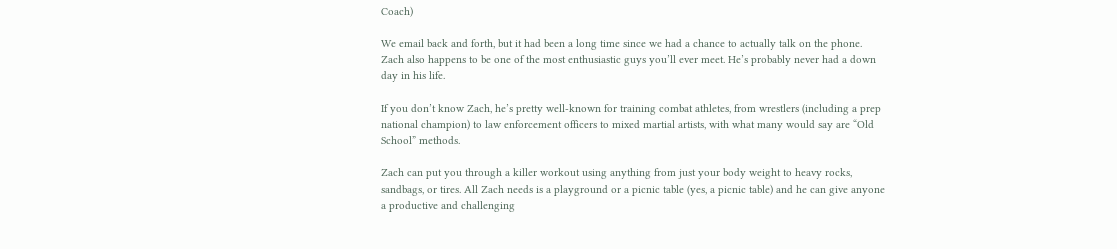Coach)

We email back and forth, but it had been a long time since we had a chance to actually talk on the phone. Zach also happens to be one of the most enthusiastic guys you’ll ever meet. He’s probably never had a down day in his life.

If you don’t know Zach, he’s pretty well-known for training combat athletes, from wrestlers (including a prep national champion) to law enforcement officers to mixed martial artists, with what many would say are “Old School” methods.

Zach can put you through a killer workout using anything from just your body weight to heavy rocks, sandbags, or tires. All Zach needs is a playground or a picnic table (yes, a picnic table) and he can give anyone a productive and challenging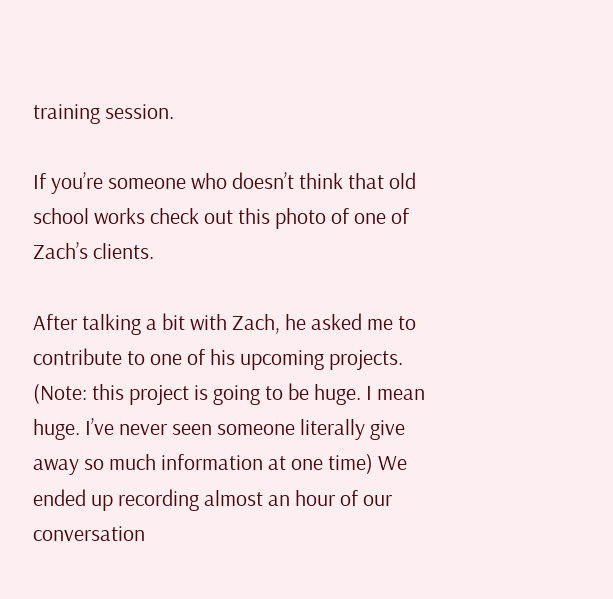training session.

If you’re someone who doesn’t think that old school works check out this photo of one of Zach’s clients.

After talking a bit with Zach, he asked me to contribute to one of his upcoming projects. (Note: this project is going to be huge. I mean huge. I’ve never seen someone literally give away so much information at one time) We ended up recording almost an hour of our conversation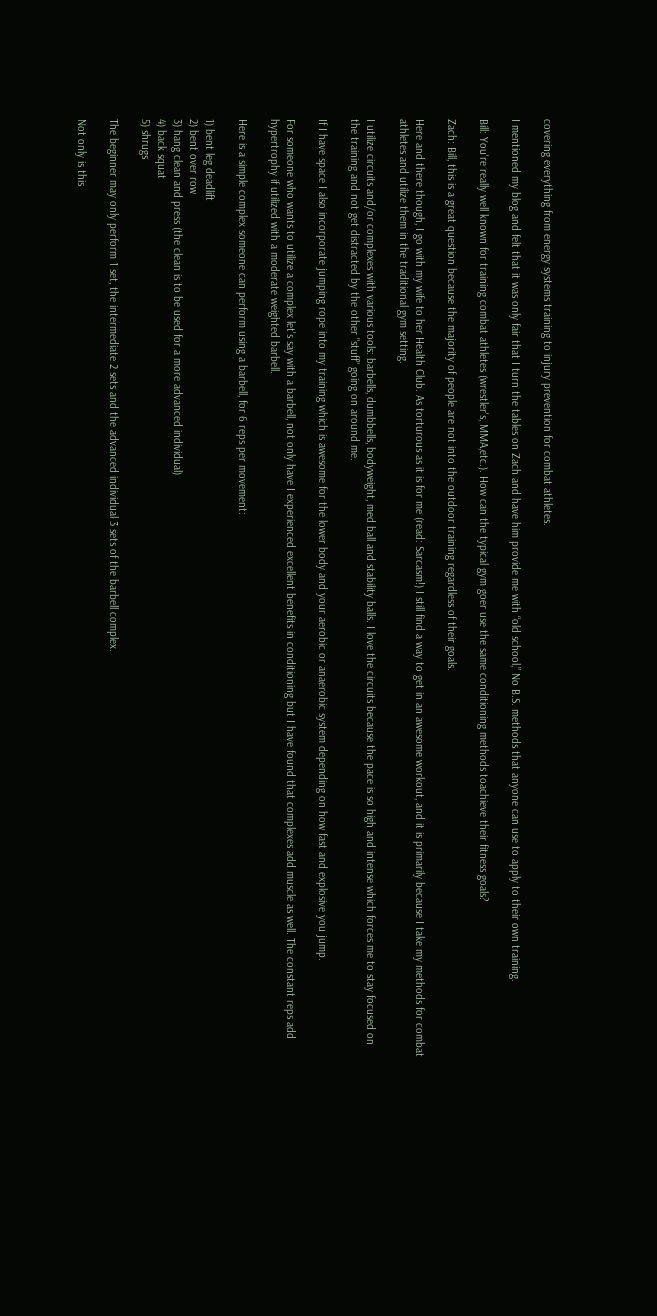covering everything from energy systems training to injury prevention for combat athletes.

I mentioned my blog and felt that it was only fair that I turn the tables on Zach and have him provide me with “old school,” No B.S. methods that anyone can use to apply to their own training.

Bill: You're really well known for training combat athletes (wrestler's, MMA,etc.). How can the typical gym goer use the same conditioning methods toachieve their fitness goals?

Zach: Bill, this is a great question because the majority of people are not into the outdoor training regardless of their goals.

Here and there though, I go with my wife to her Health Club. As torturous as it is for me (read: Sarcasm!) I still find a way to get in an awesome workout, and it is primarily because I take my methods for combat athletes and utilize them in the traditional gym setting.

I utilize circuits and/or complexes with various tools: barbells, dumbbells, bodyweight, med ball and stability balls. I love the circuits because the pace is so high and intense which forces me to stay focused on the training and not get distracted by the other "stuff" going on around me.

If I have space I also incorporate jumping rope into my training which is awesome for the lower body and your aerobic or anaerobic system depending on how fast and explosive you jump.

For someone who wants to utilize a complex let's say with a barbell, not only have I experienced excellent benefits in conditioning but I have found that complexes add muscle as well. The constant reps add hypertrophy if utilized with a moderate weighted barbell.

Here is a simple complex someone can perform using a barbell, for 6 reps per movement:

1) bent leg deadlift
2) bent over row
3) hang clean and press (the clean is to be used for a more advanced individual)
4) back squat
5) shrugs

The beginner may only perform 1 set, the intermediate 2 sets and the advanced individual 3 sets of the barbell complex.

Not only is this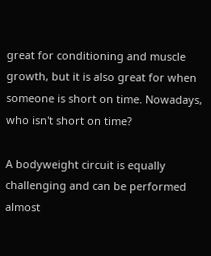great for conditioning and muscle growth, but it is also great for when someone is short on time. Nowadays, who isn't short on time?

A bodyweight circuit is equally challenging and can be performed almost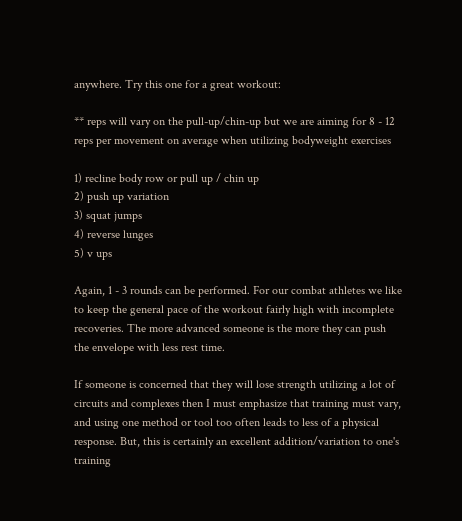anywhere. Try this one for a great workout:

** reps will vary on the pull-up/chin-up but we are aiming for 8 - 12 reps per movement on average when utilizing bodyweight exercises

1) recline body row or pull up / chin up
2) push up variation
3) squat jumps
4) reverse lunges
5) v ups

Again, 1 - 3 rounds can be performed. For our combat athletes we like to keep the general pace of the workout fairly high with incomplete recoveries. The more advanced someone is the more they can push the envelope with less rest time.

If someone is concerned that they will lose strength utilizing a lot of circuits and complexes then I must emphasize that training must vary, and using one method or tool too often leads to less of a physical response. But, this is certainly an excellent addition/variation to one's training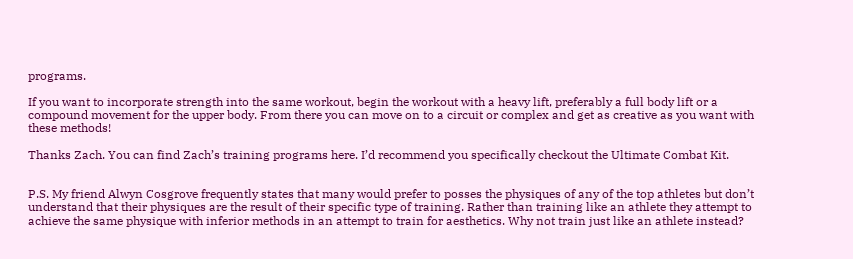programs.

If you want to incorporate strength into the same workout, begin the workout with a heavy lift, preferably a full body lift or a compound movement for the upper body. From there you can move on to a circuit or complex and get as creative as you want with these methods!

Thanks Zach. You can find Zach’s training programs here. I’d recommend you specifically checkout the Ultimate Combat Kit.


P.S. My friend Alwyn Cosgrove frequently states that many would prefer to posses the physiques of any of the top athletes but don’t understand that their physiques are the result of their specific type of training. Rather than training like an athlete they attempt to achieve the same physique with inferior methods in an attempt to train for aesthetics. Why not train just like an athlete instead?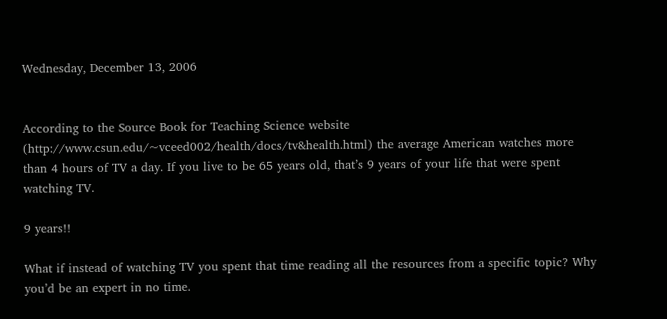Wednesday, December 13, 2006


According to the Source Book for Teaching Science website (http://www.csun.edu/~vceed002/health/docs/tv&health.html) the average American watches more than 4 hours of TV a day. If you live to be 65 years old, that’s 9 years of your life that were spent watching TV.

9 years!!

What if instead of watching TV you spent that time reading all the resources from a specific topic? Why you’d be an expert in no time.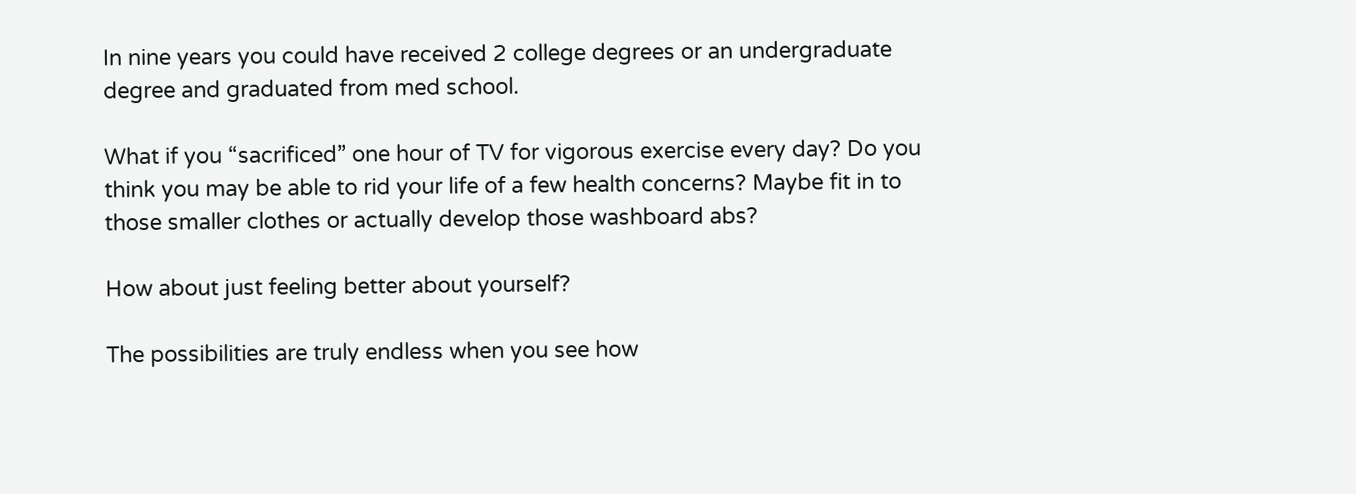In nine years you could have received 2 college degrees or an undergraduate degree and graduated from med school.

What if you “sacrificed” one hour of TV for vigorous exercise every day? Do you think you may be able to rid your life of a few health concerns? Maybe fit in to those smaller clothes or actually develop those washboard abs?

How about just feeling better about yourself?

The possibilities are truly endless when you see how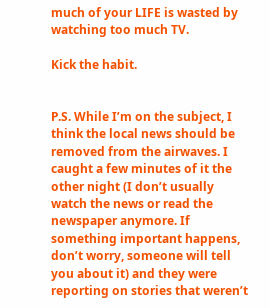much of your LIFE is wasted by watching too much TV.

Kick the habit.


P.S. While I’m on the subject, I think the local news should be removed from the airwaves. I caught a few minutes of it the other night (I don’t usually watch the news or read the newspaper anymore. If something important happens, don’t worry, someone will tell you about it) and they were reporting on stories that weren’t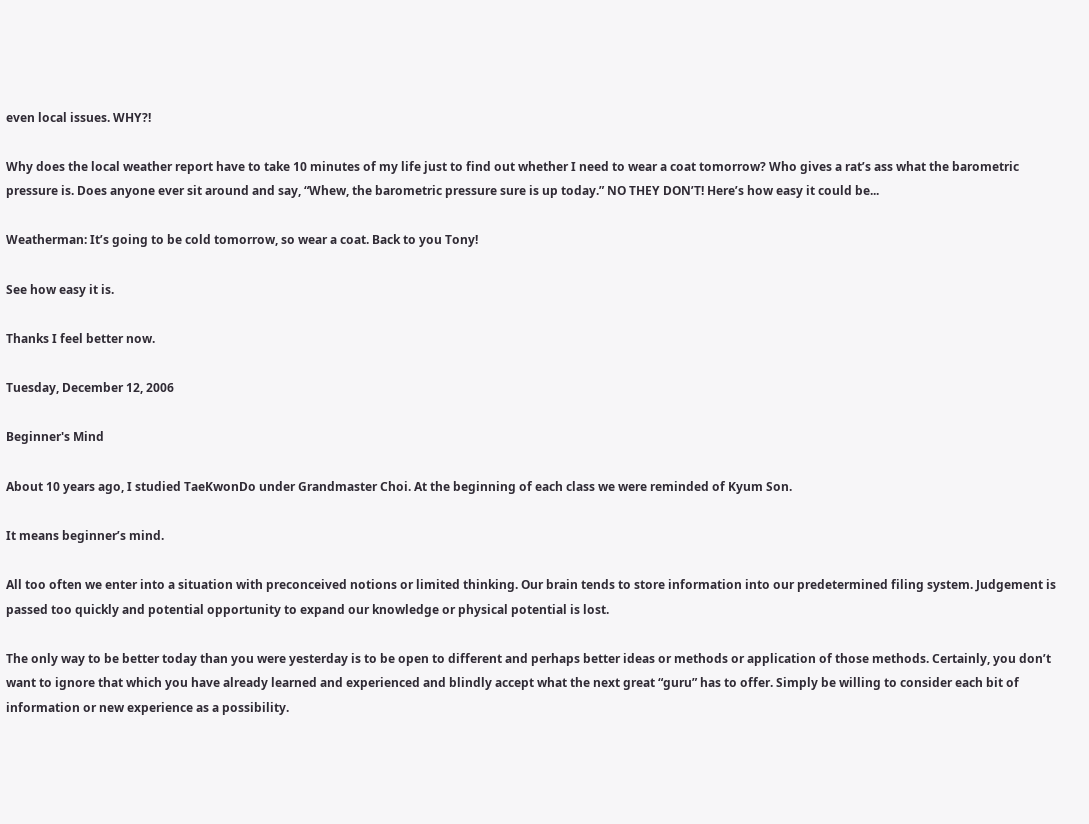even local issues. WHY?!

Why does the local weather report have to take 10 minutes of my life just to find out whether I need to wear a coat tomorrow? Who gives a rat’s ass what the barometric pressure is. Does anyone ever sit around and say, “Whew, the barometric pressure sure is up today.” NO THEY DON’T! Here’s how easy it could be...

Weatherman: It’s going to be cold tomorrow, so wear a coat. Back to you Tony!

See how easy it is.

Thanks I feel better now.

Tuesday, December 12, 2006

Beginner's Mind

About 10 years ago, I studied TaeKwonDo under Grandmaster Choi. At the beginning of each class we were reminded of Kyum Son.

It means beginner’s mind.

All too often we enter into a situation with preconceived notions or limited thinking. Our brain tends to store information into our predetermined filing system. Judgement is passed too quickly and potential opportunity to expand our knowledge or physical potential is lost.

The only way to be better today than you were yesterday is to be open to different and perhaps better ideas or methods or application of those methods. Certainly, you don’t want to ignore that which you have already learned and experienced and blindly accept what the next great “guru” has to offer. Simply be willing to consider each bit of information or new experience as a possibility.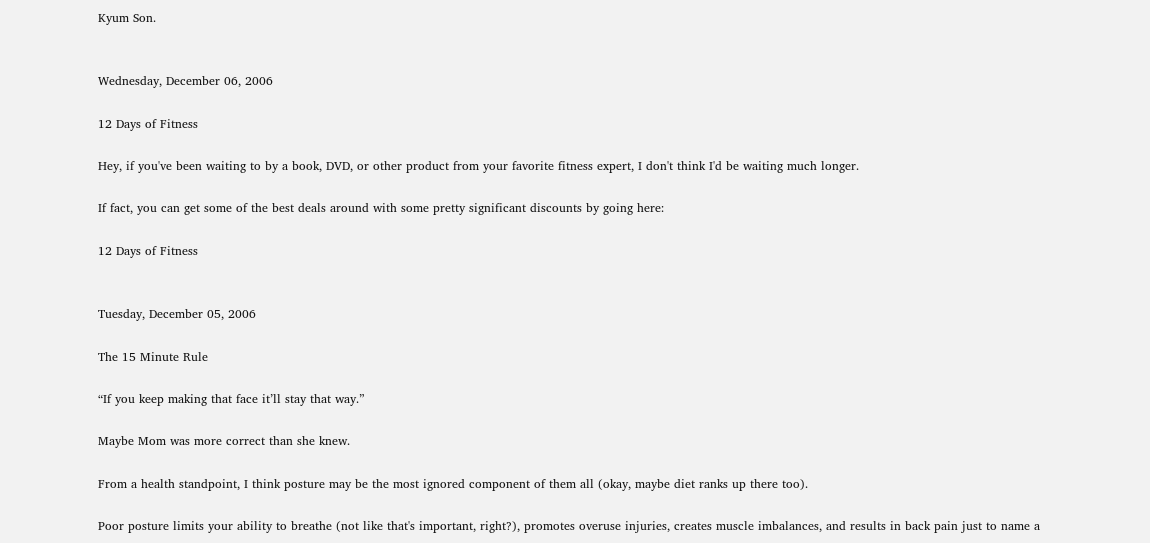Kyum Son.


Wednesday, December 06, 2006

12 Days of Fitness

Hey, if you've been waiting to by a book, DVD, or other product from your favorite fitness expert, I don't think I'd be waiting much longer.

If fact, you can get some of the best deals around with some pretty significant discounts by going here:

12 Days of Fitness


Tuesday, December 05, 2006

The 15 Minute Rule

“If you keep making that face it’ll stay that way.”

Maybe Mom was more correct than she knew.

From a health standpoint, I think posture may be the most ignored component of them all (okay, maybe diet ranks up there too).

Poor posture limits your ability to breathe (not like that's important, right?), promotes overuse injuries, creates muscle imbalances, and results in back pain just to name a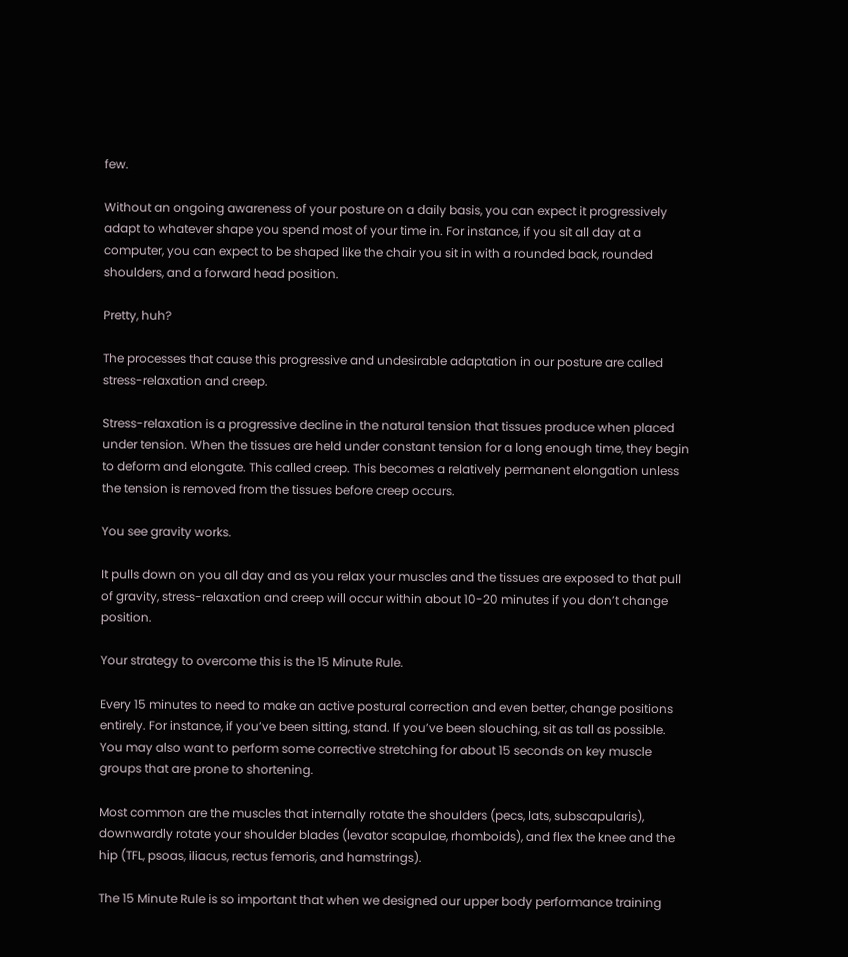few.

Without an ongoing awareness of your posture on a daily basis, you can expect it progressively adapt to whatever shape you spend most of your time in. For instance, if you sit all day at a computer, you can expect to be shaped like the chair you sit in with a rounded back, rounded shoulders, and a forward head position.

Pretty, huh?

The processes that cause this progressive and undesirable adaptation in our posture are called stress-relaxation and creep.

Stress-relaxation is a progressive decline in the natural tension that tissues produce when placed under tension. When the tissues are held under constant tension for a long enough time, they begin to deform and elongate. This called creep. This becomes a relatively permanent elongation unless the tension is removed from the tissues before creep occurs.

You see gravity works.

It pulls down on you all day and as you relax your muscles and the tissues are exposed to that pull of gravity, stress-relaxation and creep will occur within about 10-20 minutes if you don’t change position.

Your strategy to overcome this is the 15 Minute Rule.

Every 15 minutes to need to make an active postural correction and even better, change positions entirely. For instance, if you’ve been sitting, stand. If you’ve been slouching, sit as tall as possible. You may also want to perform some corrective stretching for about 15 seconds on key muscle groups that are prone to shortening.

Most common are the muscles that internally rotate the shoulders (pecs, lats, subscapularis), downwardly rotate your shoulder blades (levator scapulae, rhomboids), and flex the knee and the hip (TFL, psoas, iliacus, rectus femoris, and hamstrings).

The 15 Minute Rule is so important that when we designed our upper body performance training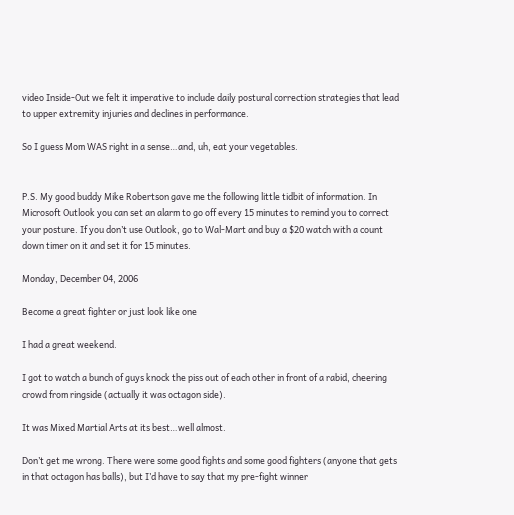video Inside-Out we felt it imperative to include daily postural correction strategies that lead to upper extremity injuries and declines in performance.

So I guess Mom WAS right in a sense…and, uh, eat your vegetables.


P.S. My good buddy Mike Robertson gave me the following little tidbit of information. In Microsoft Outlook you can set an alarm to go off every 15 minutes to remind you to correct your posture. If you don’t use Outlook, go to Wal-Mart and buy a $20 watch with a count down timer on it and set it for 15 minutes.

Monday, December 04, 2006

Become a great fighter or just look like one

I had a great weekend.

I got to watch a bunch of guys knock the piss out of each other in front of a rabid, cheering crowd from ringside (actually it was octagon side).

It was Mixed Martial Arts at its best…well almost.

Don’t get me wrong. There were some good fights and some good fighters (anyone that gets in that octagon has balls), but I’d have to say that my pre-fight winner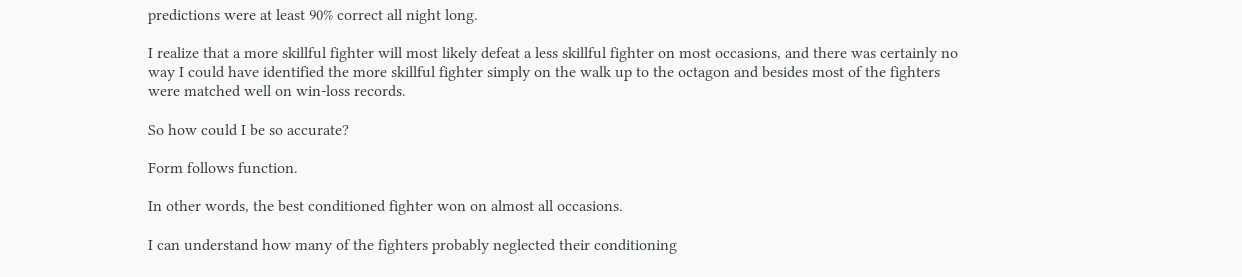predictions were at least 90% correct all night long.

I realize that a more skillful fighter will most likely defeat a less skillful fighter on most occasions, and there was certainly no way I could have identified the more skillful fighter simply on the walk up to the octagon and besides most of the fighters were matched well on win-loss records.

So how could I be so accurate?

Form follows function.

In other words, the best conditioned fighter won on almost all occasions.

I can understand how many of the fighters probably neglected their conditioning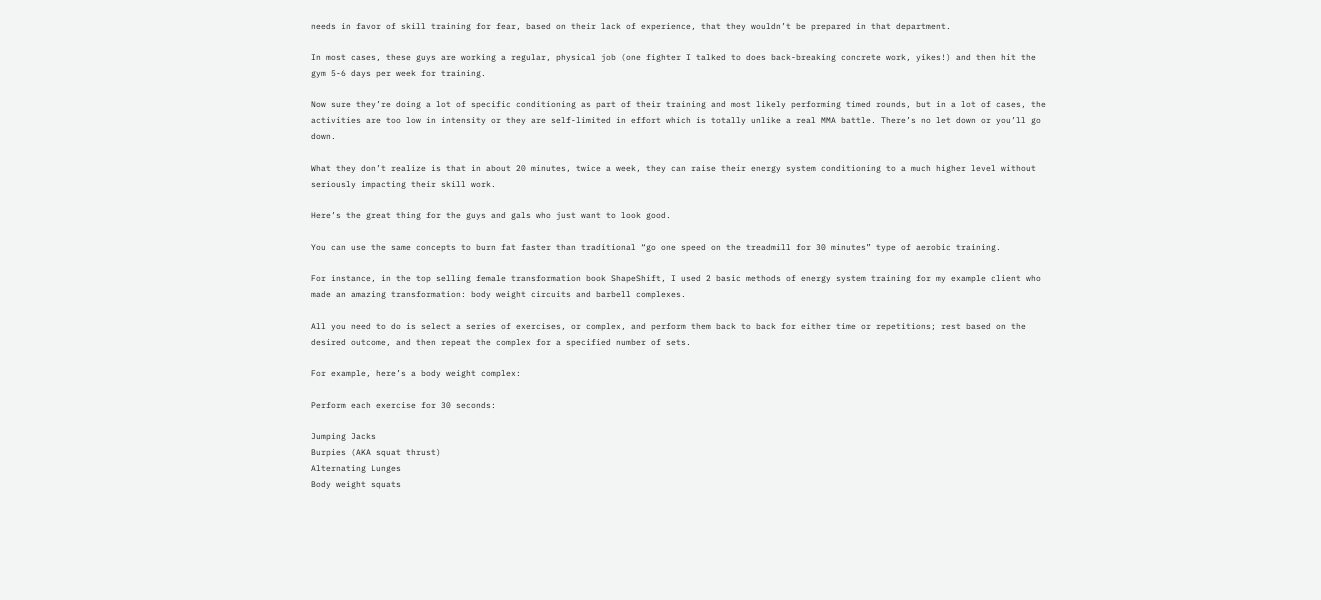needs in favor of skill training for fear, based on their lack of experience, that they wouldn’t be prepared in that department.

In most cases, these guys are working a regular, physical job (one fighter I talked to does back-breaking concrete work, yikes!) and then hit the gym 5-6 days per week for training.

Now sure they’re doing a lot of specific conditioning as part of their training and most likely performing timed rounds, but in a lot of cases, the activities are too low in intensity or they are self-limited in effort which is totally unlike a real MMA battle. There’s no let down or you’ll go down.

What they don’t realize is that in about 20 minutes, twice a week, they can raise their energy system conditioning to a much higher level without seriously impacting their skill work.

Here’s the great thing for the guys and gals who just want to look good.

You can use the same concepts to burn fat faster than traditional “go one speed on the treadmill for 30 minutes” type of aerobic training.

For instance, in the top selling female transformation book ShapeShift, I used 2 basic methods of energy system training for my example client who made an amazing transformation: body weight circuits and barbell complexes.

All you need to do is select a series of exercises, or complex, and perform them back to back for either time or repetitions; rest based on the desired outcome, and then repeat the complex for a specified number of sets.

For example, here’s a body weight complex:

Perform each exercise for 30 seconds:

Jumping Jacks
Burpies (AKA squat thrust)
Alternating Lunges
Body weight squats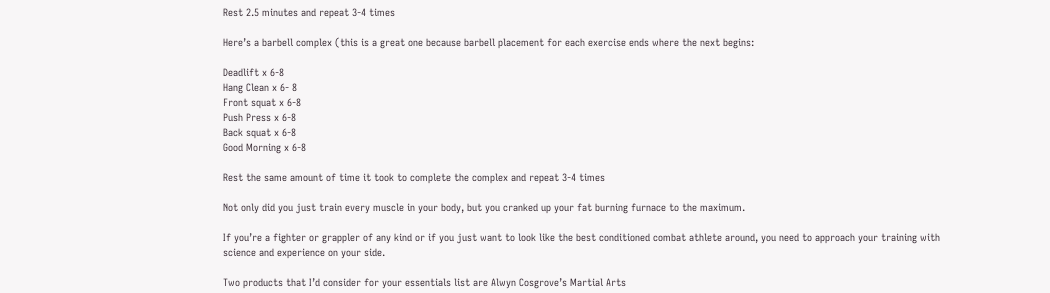Rest 2.5 minutes and repeat 3-4 times

Here’s a barbell complex (this is a great one because barbell placement for each exercise ends where the next begins:

Deadlift x 6-8
Hang Clean x 6- 8
Front squat x 6-8
Push Press x 6-8
Back squat x 6-8
Good Morning x 6-8

Rest the same amount of time it took to complete the complex and repeat 3-4 times

Not only did you just train every muscle in your body, but you cranked up your fat burning furnace to the maximum.

If you’re a fighter or grappler of any kind or if you just want to look like the best conditioned combat athlete around, you need to approach your training with science and experience on your side.

Two products that I’d consider for your essentials list are Alwyn Cosgrove’s Martial Arts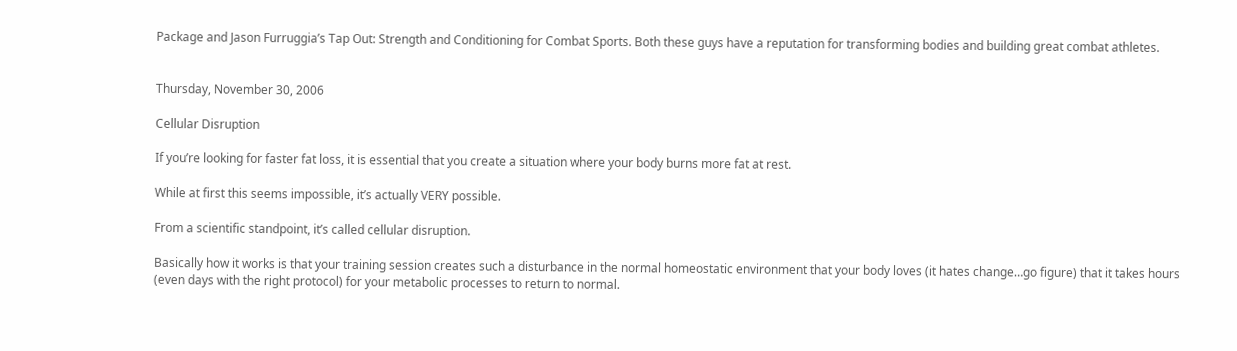Package and Jason Furruggia’s Tap Out: Strength and Conditioning for Combat Sports. Both these guys have a reputation for transforming bodies and building great combat athletes.


Thursday, November 30, 2006

Cellular Disruption

If you’re looking for faster fat loss, it is essential that you create a situation where your body burns more fat at rest.

While at first this seems impossible, it’s actually VERY possible.

From a scientific standpoint, it’s called cellular disruption.

Basically how it works is that your training session creates such a disturbance in the normal homeostatic environment that your body loves (it hates change…go figure) that it takes hours (even days with the right protocol) for your metabolic processes to return to normal.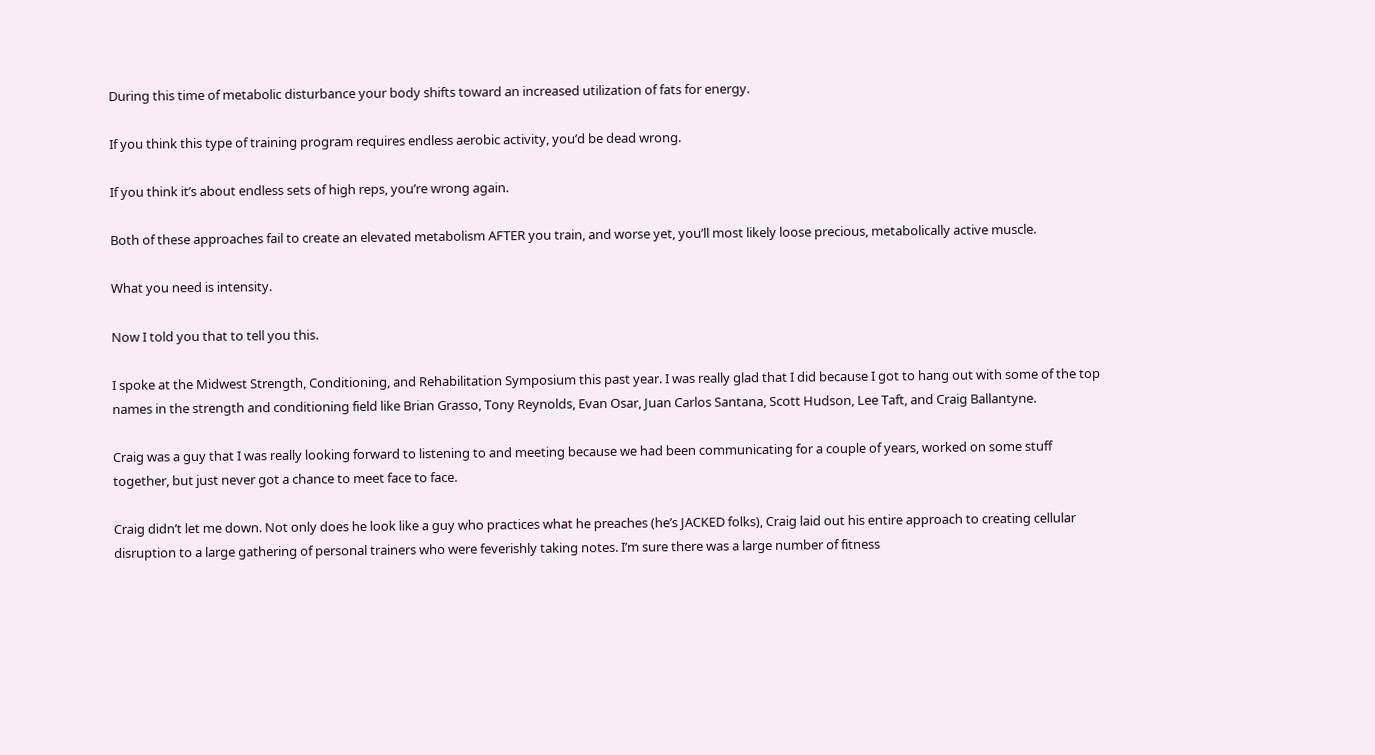During this time of metabolic disturbance your body shifts toward an increased utilization of fats for energy.

If you think this type of training program requires endless aerobic activity, you’d be dead wrong.

If you think it’s about endless sets of high reps, you’re wrong again.

Both of these approaches fail to create an elevated metabolism AFTER you train, and worse yet, you’ll most likely loose precious, metabolically active muscle.

What you need is intensity.

Now I told you that to tell you this.

I spoke at the Midwest Strength, Conditioning, and Rehabilitation Symposium this past year. I was really glad that I did because I got to hang out with some of the top names in the strength and conditioning field like Brian Grasso, Tony Reynolds, Evan Osar, Juan Carlos Santana, Scott Hudson, Lee Taft, and Craig Ballantyne.

Craig was a guy that I was really looking forward to listening to and meeting because we had been communicating for a couple of years, worked on some stuff together, but just never got a chance to meet face to face.

Craig didn’t let me down. Not only does he look like a guy who practices what he preaches (he’s JACKED folks), Craig laid out his entire approach to creating cellular disruption to a large gathering of personal trainers who were feverishly taking notes. I’m sure there was a large number of fitness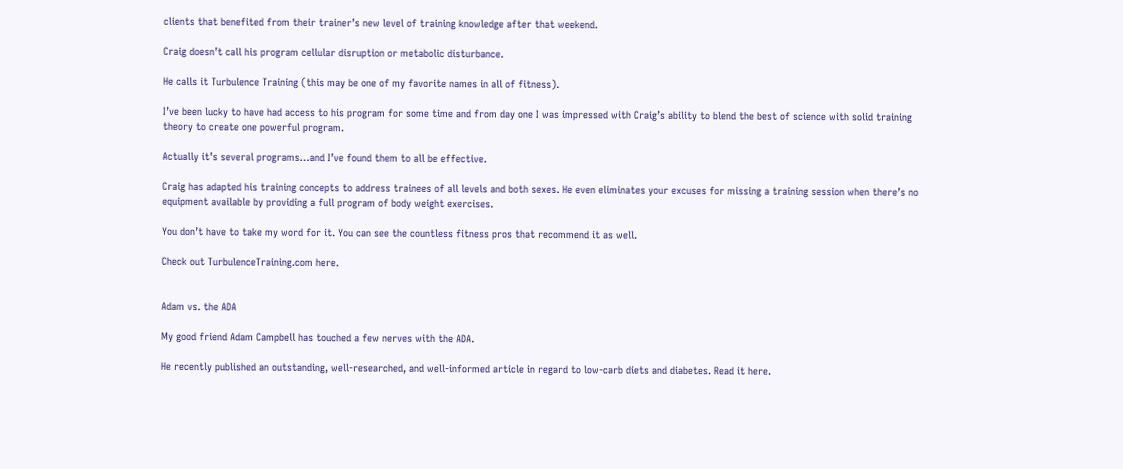clients that benefited from their trainer’s new level of training knowledge after that weekend.

Craig doesn’t call his program cellular disruption or metabolic disturbance.

He calls it Turbulence Training (this may be one of my favorite names in all of fitness).

I’ve been lucky to have had access to his program for some time and from day one I was impressed with Craig’s ability to blend the best of science with solid training theory to create one powerful program.

Actually it’s several programs…and I’ve found them to all be effective.

Craig has adapted his training concepts to address trainees of all levels and both sexes. He even eliminates your excuses for missing a training session when there’s no equipment available by providing a full program of body weight exercises.

You don’t have to take my word for it. You can see the countless fitness pros that recommend it as well.

Check out TurbulenceTraining.com here.


Adam vs. the ADA

My good friend Adam Campbell has touched a few nerves with the ADA.

He recently published an outstanding, well-researched, and well-informed article in regard to low-carb diets and diabetes. Read it here.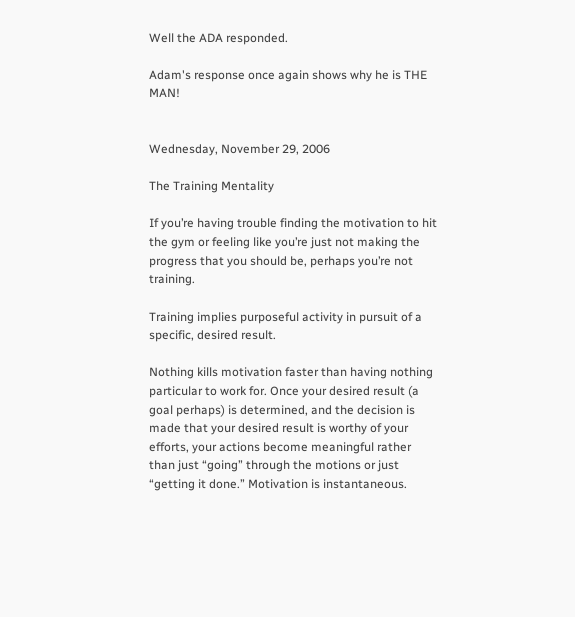Well the ADA responded.

Adam's response once again shows why he is THE MAN!


Wednesday, November 29, 2006

The Training Mentality

If you’re having trouble finding the motivation to hit the gym or feeling like you’re just not making the progress that you should be, perhaps you’re not training.

Training implies purposeful activity in pursuit of a specific, desired result.

Nothing kills motivation faster than having nothing particular to work for. Once your desired result (a goal perhaps) is determined, and the decision is made that your desired result is worthy of your efforts, your actions become meaningful rather than just “going” through the motions or just “getting it done.” Motivation is instantaneous.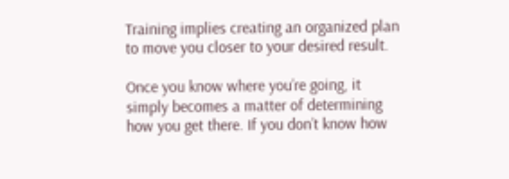Training implies creating an organized plan to move you closer to your desired result.

Once you know where you’re going, it simply becomes a matter of determining how you get there. If you don’t know how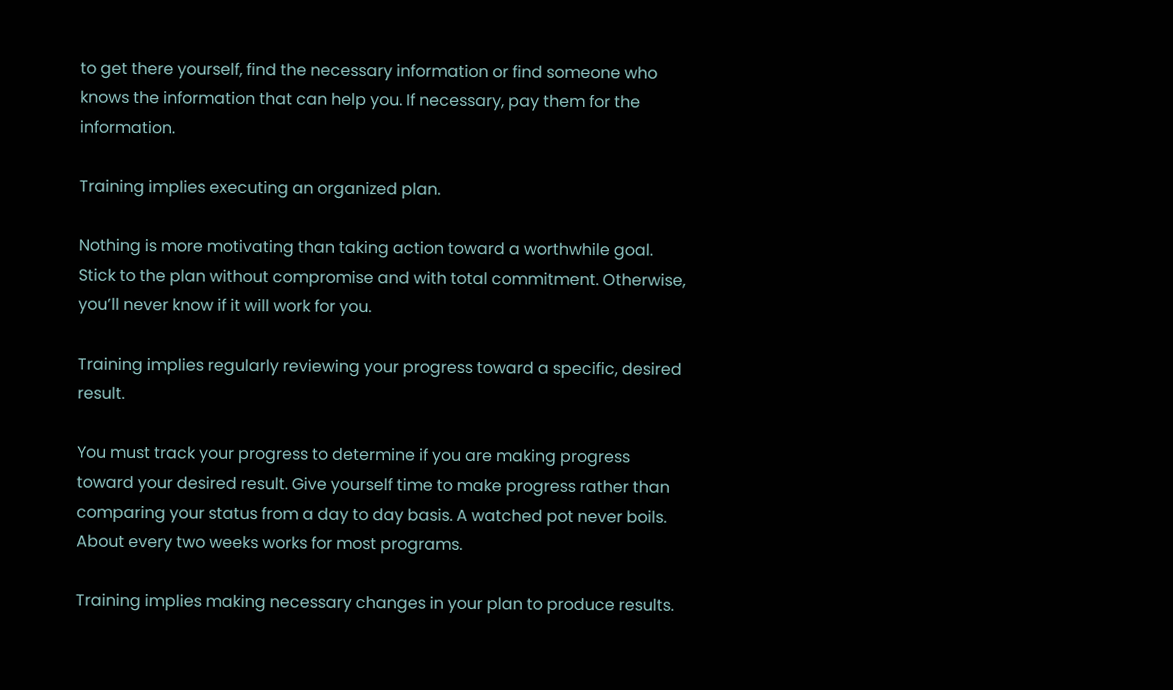to get there yourself, find the necessary information or find someone who knows the information that can help you. If necessary, pay them for the information.

Training implies executing an organized plan.

Nothing is more motivating than taking action toward a worthwhile goal. Stick to the plan without compromise and with total commitment. Otherwise, you’ll never know if it will work for you.

Training implies regularly reviewing your progress toward a specific, desired result.

You must track your progress to determine if you are making progress toward your desired result. Give yourself time to make progress rather than comparing your status from a day to day basis. A watched pot never boils. About every two weeks works for most programs.

Training implies making necessary changes in your plan to produce results.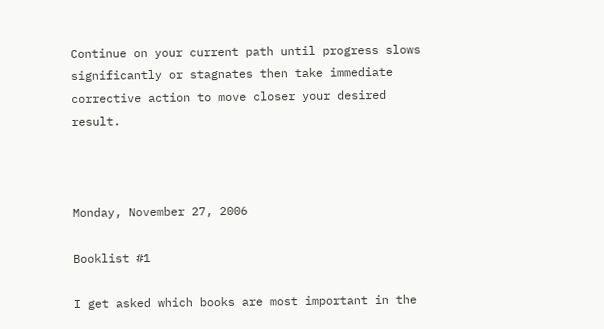Continue on your current path until progress slows significantly or stagnates then take immediate corrective action to move closer your desired result.



Monday, November 27, 2006

Booklist #1

I get asked which books are most important in the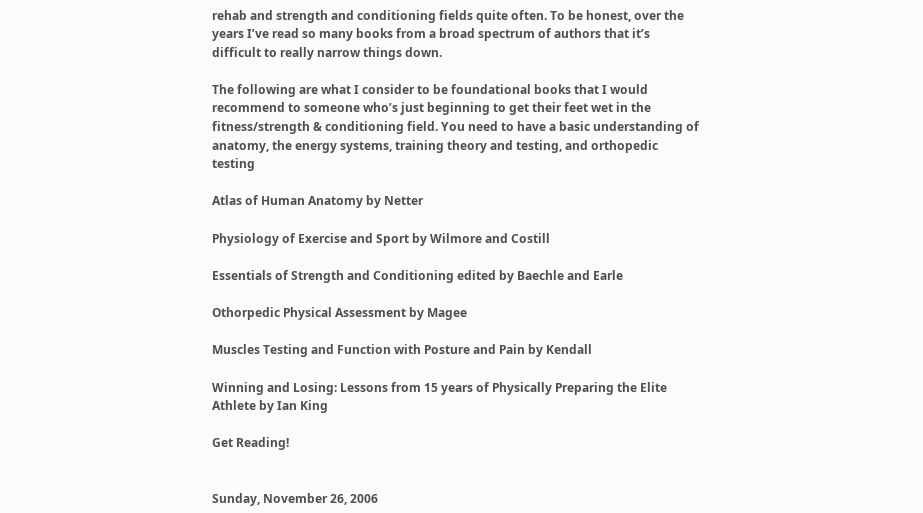rehab and strength and conditioning fields quite often. To be honest, over the years I’ve read so many books from a broad spectrum of authors that it’s difficult to really narrow things down.

The following are what I consider to be foundational books that I would recommend to someone who’s just beginning to get their feet wet in the fitness/strength & conditioning field. You need to have a basic understanding of anatomy, the energy systems, training theory and testing, and orthopedic testing

Atlas of Human Anatomy by Netter

Physiology of Exercise and Sport by Wilmore and Costill

Essentials of Strength and Conditioning edited by Baechle and Earle

Othorpedic Physical Assessment by Magee

Muscles Testing and Function with Posture and Pain by Kendall

Winning and Losing: Lessons from 15 years of Physically Preparing the Elite Athlete by Ian King

Get Reading!


Sunday, November 26, 2006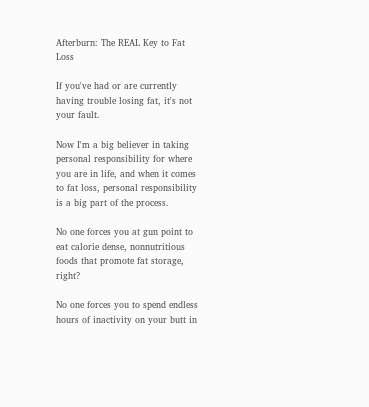Afterburn: The REAL Key to Fat Loss

If you've had or are currently having trouble losing fat, it's not your fault.

Now I'm a big believer in taking personal responsibility for where you are in life, and when it comes to fat loss, personal responsibility is a big part of the process.

No one forces you at gun point to eat calorie dense, nonnutritious foods that promote fat storage, right?

No one forces you to spend endless hours of inactivity on your butt in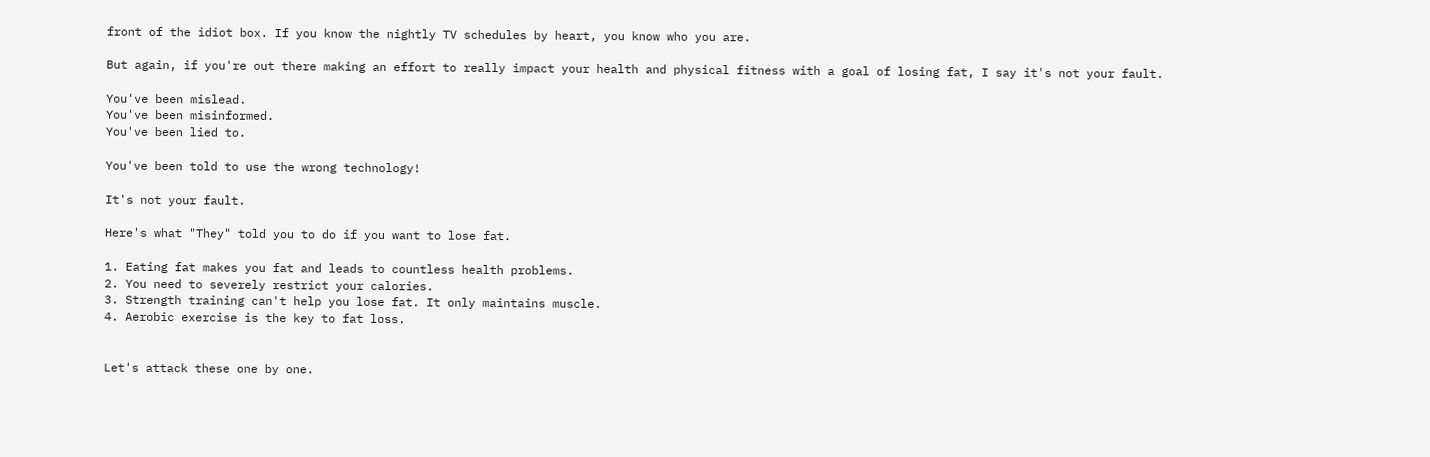front of the idiot box. If you know the nightly TV schedules by heart, you know who you are.

But again, if you're out there making an effort to really impact your health and physical fitness with a goal of losing fat, I say it's not your fault.

You've been mislead.
You've been misinformed.
You've been lied to.

You've been told to use the wrong technology!

It's not your fault.

Here's what "They" told you to do if you want to lose fat.

1. Eating fat makes you fat and leads to countless health problems.
2. You need to severely restrict your calories.
3. Strength training can't help you lose fat. It only maintains muscle.
4. Aerobic exercise is the key to fat loss.


Let's attack these one by one.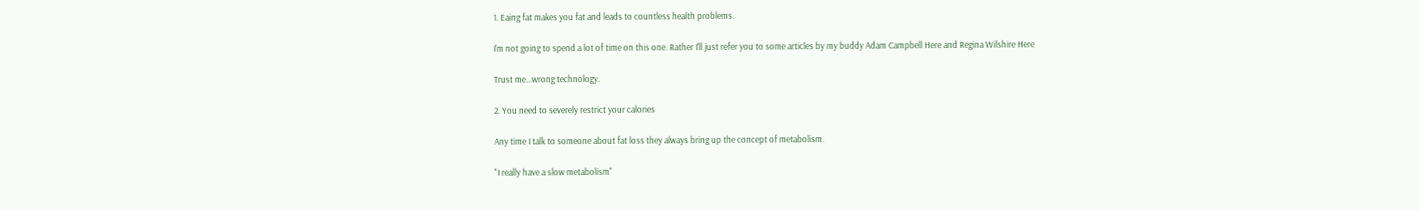1. Eaing fat makes you fat and leads to countless health problems.

I'm not going to spend a lot of time on this one. Rather I'll just refer you to some articles by my buddy Adam Campbell Here and Regina Wilshire Here

Trust me...wrong technology.

2. You need to severely restrict your calories

Any time I talk to someone about fat loss they always bring up the concept of metabolism.

"I really have a slow metabolism"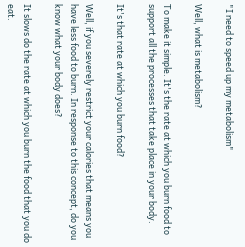"I need to speed up my metabolism"

Well, what is metabolism?

To make it simple. It's the rate at which you burn food to support all the processes that take place in your body.

It's that rate at which you burn food?

Well, if you severely restrict your calories that means you have less food to burn. In response to this concept, do you know what your body does?

It slows do the rate at which you burn the food that you do eat.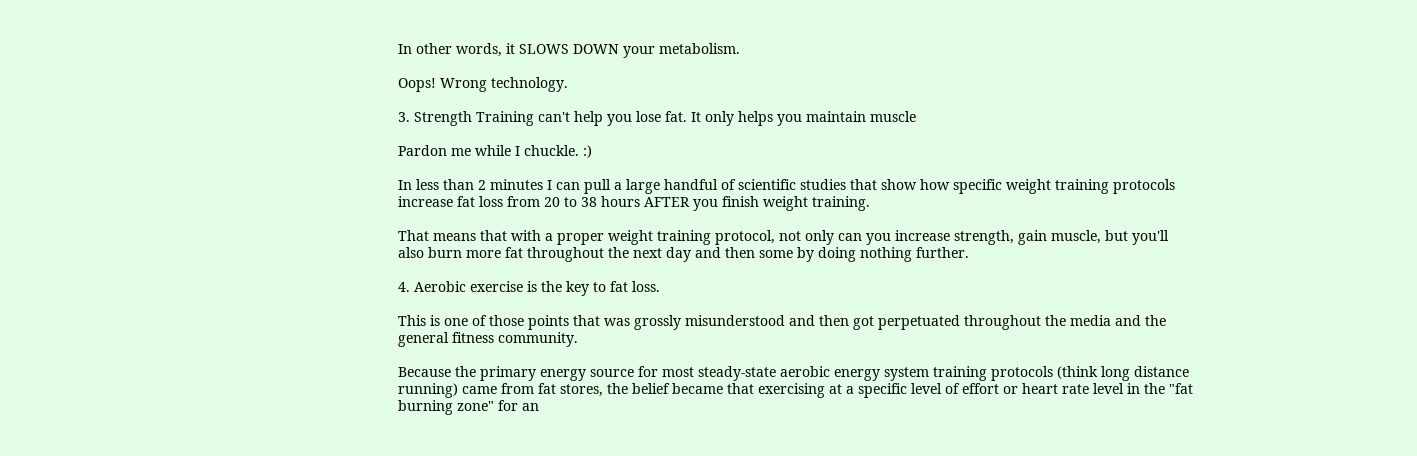In other words, it SLOWS DOWN your metabolism.

Oops! Wrong technology.

3. Strength Training can't help you lose fat. It only helps you maintain muscle

Pardon me while I chuckle. :)

In less than 2 minutes I can pull a large handful of scientific studies that show how specific weight training protocols increase fat loss from 20 to 38 hours AFTER you finish weight training.

That means that with a proper weight training protocol, not only can you increase strength, gain muscle, but you'll also burn more fat throughout the next day and then some by doing nothing further.

4. Aerobic exercise is the key to fat loss.

This is one of those points that was grossly misunderstood and then got perpetuated throughout the media and the general fitness community.

Because the primary energy source for most steady-state aerobic energy system training protocols (think long distance running) came from fat stores, the belief became that exercising at a specific level of effort or heart rate level in the "fat burning zone" for an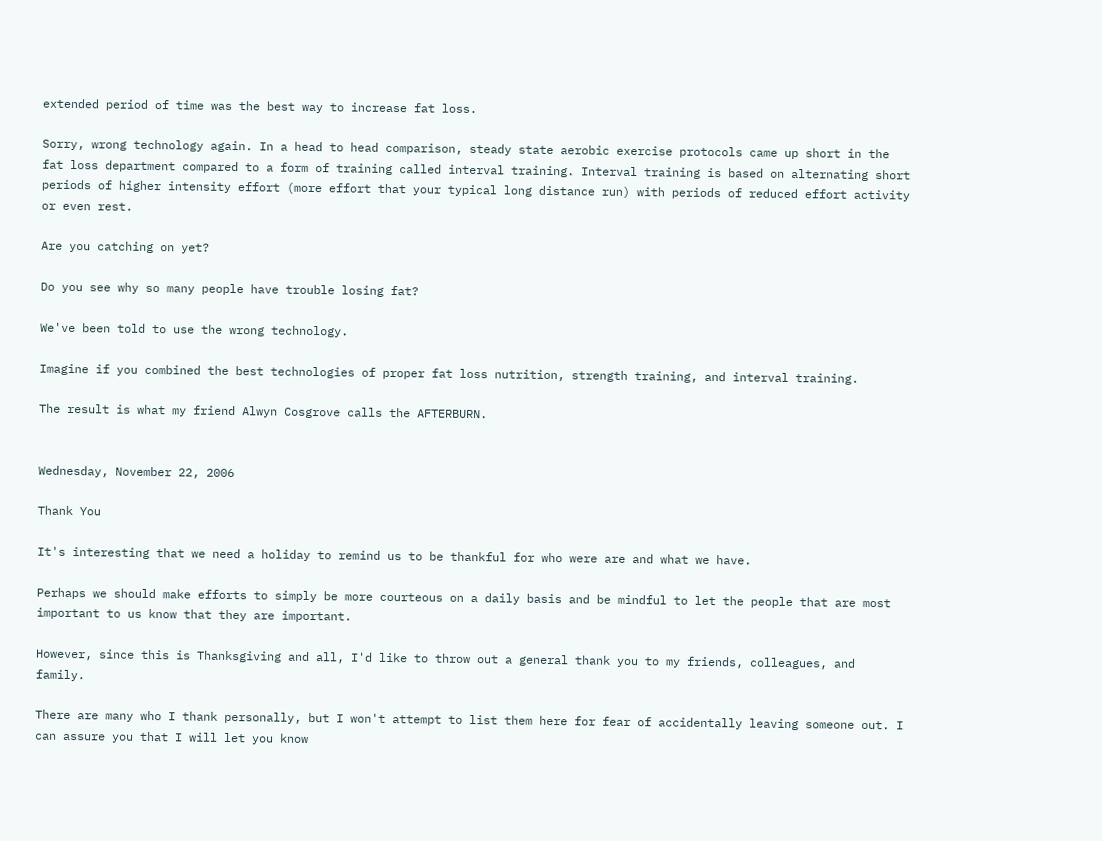extended period of time was the best way to increase fat loss.

Sorry, wrong technology again. In a head to head comparison, steady state aerobic exercise protocols came up short in the fat loss department compared to a form of training called interval training. Interval training is based on alternating short periods of higher intensity effort (more effort that your typical long distance run) with periods of reduced effort activity or even rest.

Are you catching on yet?

Do you see why so many people have trouble losing fat?

We've been told to use the wrong technology.

Imagine if you combined the best technologies of proper fat loss nutrition, strength training, and interval training.

The result is what my friend Alwyn Cosgrove calls the AFTERBURN.


Wednesday, November 22, 2006

Thank You

It's interesting that we need a holiday to remind us to be thankful for who were are and what we have.

Perhaps we should make efforts to simply be more courteous on a daily basis and be mindful to let the people that are most important to us know that they are important.

However, since this is Thanksgiving and all, I'd like to throw out a general thank you to my friends, colleagues, and family.

There are many who I thank personally, but I won't attempt to list them here for fear of accidentally leaving someone out. I can assure you that I will let you know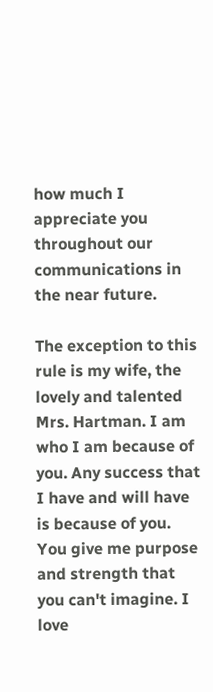how much I appreciate you throughout our communications in the near future.

The exception to this rule is my wife, the lovely and talented Mrs. Hartman. I am who I am because of you. Any success that I have and will have is because of you. You give me purpose and strength that you can't imagine. I love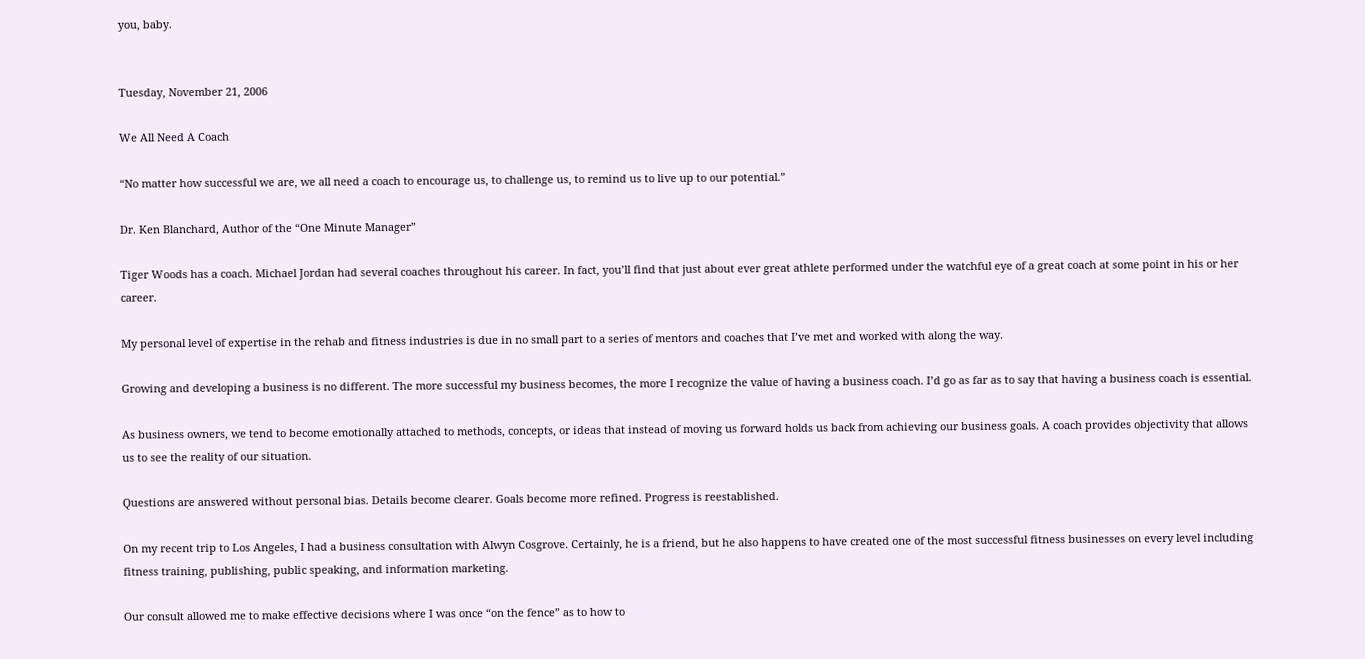you, baby.


Tuesday, November 21, 2006

We All Need A Coach

“No matter how successful we are, we all need a coach to encourage us, to challenge us, to remind us to live up to our potential.”

Dr. Ken Blanchard, Author of the “One Minute Manager”

Tiger Woods has a coach. Michael Jordan had several coaches throughout his career. In fact, you’ll find that just about ever great athlete performed under the watchful eye of a great coach at some point in his or her career.

My personal level of expertise in the rehab and fitness industries is due in no small part to a series of mentors and coaches that I’ve met and worked with along the way.

Growing and developing a business is no different. The more successful my business becomes, the more I recognize the value of having a business coach. I’d go as far as to say that having a business coach is essential.

As business owners, we tend to become emotionally attached to methods, concepts, or ideas that instead of moving us forward holds us back from achieving our business goals. A coach provides objectivity that allows us to see the reality of our situation.

Questions are answered without personal bias. Details become clearer. Goals become more refined. Progress is reestablished.

On my recent trip to Los Angeles, I had a business consultation with Alwyn Cosgrove. Certainly, he is a friend, but he also happens to have created one of the most successful fitness businesses on every level including fitness training, publishing, public speaking, and information marketing.

Our consult allowed me to make effective decisions where I was once “on the fence” as to how to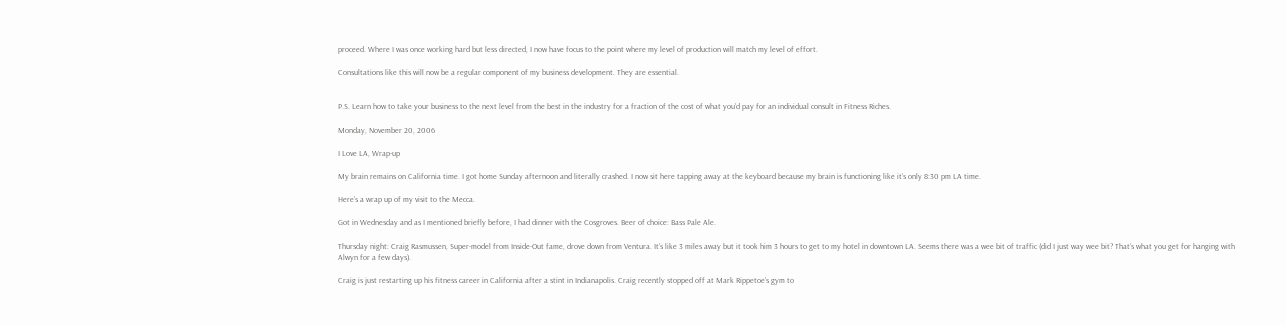proceed. Where I was once working hard but less directed, I now have focus to the point where my level of production will match my level of effort.

Consultations like this will now be a regular component of my business development. They are essential.


P.S. Learn how to take your business to the next level from the best in the industry for a fraction of the cost of what you’d pay for an individual consult in Fitness Riches.

Monday, November 20, 2006

I Love LA, Wrap-up

My brain remains on California time. I got home Sunday afternoon and literally crashed. I now sit here tapping away at the keyboard because my brain is functioning like it’s only 8:30 pm LA time.

Here’s a wrap up of my visit to the Mecca.

Got in Wednesday and as I mentioned briefly before, I had dinner with the Cosgroves. Beer of choice: Bass Pale Ale.

Thursday night: Craig Rasmussen, Super-model from Inside-Out fame, drove down from Ventura. It’s like 3 miles away but it took him 3 hours to get to my hotel in downtown LA. Seems there was a wee bit of traffic (did I just way wee bit? That’s what you get for hanging with Alwyn for a few days).

Craig is just restarting up his fitness career in California after a stint in Indianapolis. Craig recently stopped off at Mark Rippetoe’s gym to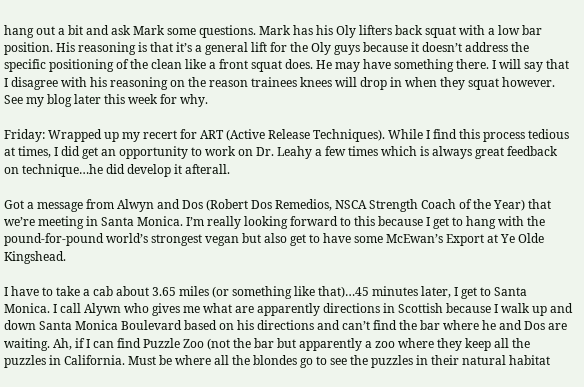hang out a bit and ask Mark some questions. Mark has his Oly lifters back squat with a low bar position. His reasoning is that it’s a general lift for the Oly guys because it doesn’t address the specific positioning of the clean like a front squat does. He may have something there. I will say that I disagree with his reasoning on the reason trainees knees will drop in when they squat however. See my blog later this week for why.

Friday: Wrapped up my recert for ART (Active Release Techniques). While I find this process tedious at times, I did get an opportunity to work on Dr. Leahy a few times which is always great feedback on technique…he did develop it afterall.

Got a message from Alwyn and Dos (Robert Dos Remedios, NSCA Strength Coach of the Year) that we’re meeting in Santa Monica. I’m really looking forward to this because I get to hang with the pound-for-pound world’s strongest vegan but also get to have some McEwan’s Export at Ye Olde Kingshead.

I have to take a cab about 3.65 miles (or something like that)…45 minutes later, I get to Santa Monica. I call Alywn who gives me what are apparently directions in Scottish because I walk up and down Santa Monica Boulevard based on his directions and can’t find the bar where he and Dos are waiting. Ah, if I can find Puzzle Zoo (not the bar but apparently a zoo where they keep all the puzzles in California. Must be where all the blondes go to see the puzzles in their natural habitat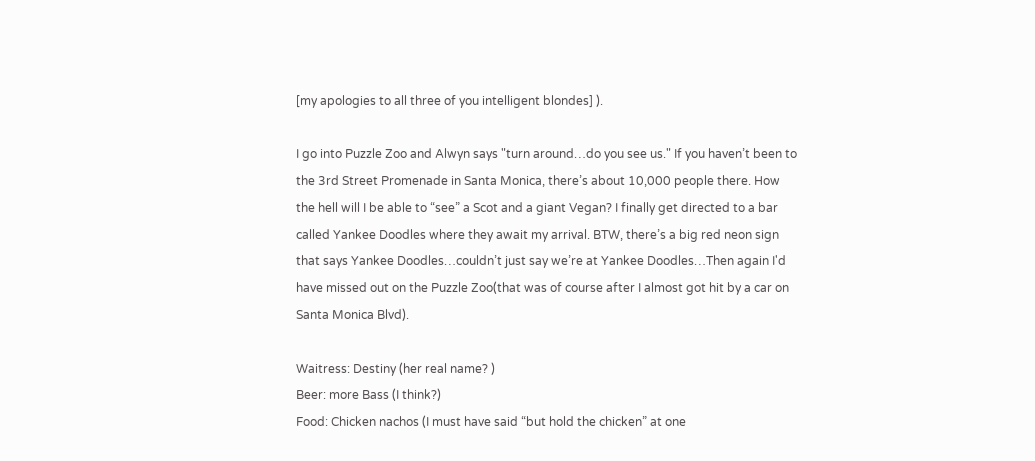[my apologies to all three of you intelligent blondes] ).

I go into Puzzle Zoo and Alwyn says "turn around…do you see us." If you haven’t been to the 3rd Street Promenade in Santa Monica, there’s about 10,000 people there. How the hell will I be able to “see” a Scot and a giant Vegan? I finally get directed to a bar called Yankee Doodles where they await my arrival. BTW, there’s a big red neon sign that says Yankee Doodles…couldn’t just say we’re at Yankee Doodles…Then again I'd have missed out on the Puzzle Zoo(that was of course after I almost got hit by a car on Santa Monica Blvd).

Waitress: Destiny (her real name? )
Beer: more Bass (I think?)
Food: Chicken nachos (I must have said “but hold the chicken” at one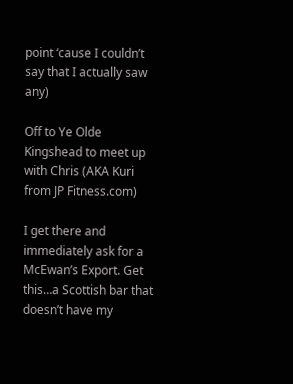point ‘cause I couldn’t say that I actually saw any)

Off to Ye Olde Kingshead to meet up with Chris (AKA Kuri from JP Fitness.com)

I get there and immediately ask for a McEwan’s Export. Get this…a Scottish bar that doesn’t have my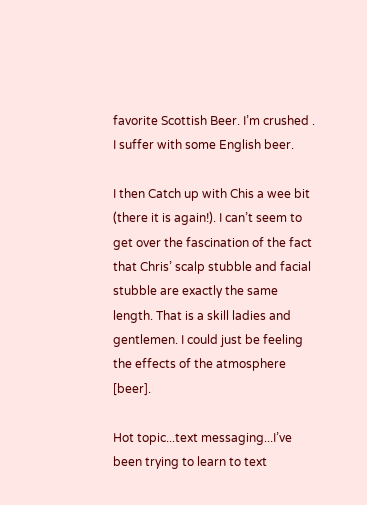favorite Scottish Beer. I’m crushed . I suffer with some English beer.

I then Catch up with Chis a wee bit (there it is again!). I can’t seem to get over the fascination of the fact that Chris’ scalp stubble and facial stubble are exactly the same length. That is a skill ladies and gentlemen. I could just be feeling the effects of the atmosphere [beer].

Hot topic...text messaging...I’ve been trying to learn to text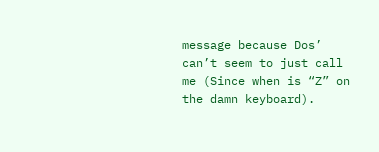message because Dos’ can’t seem to just call me (Since when is “Z” on the damn keyboard).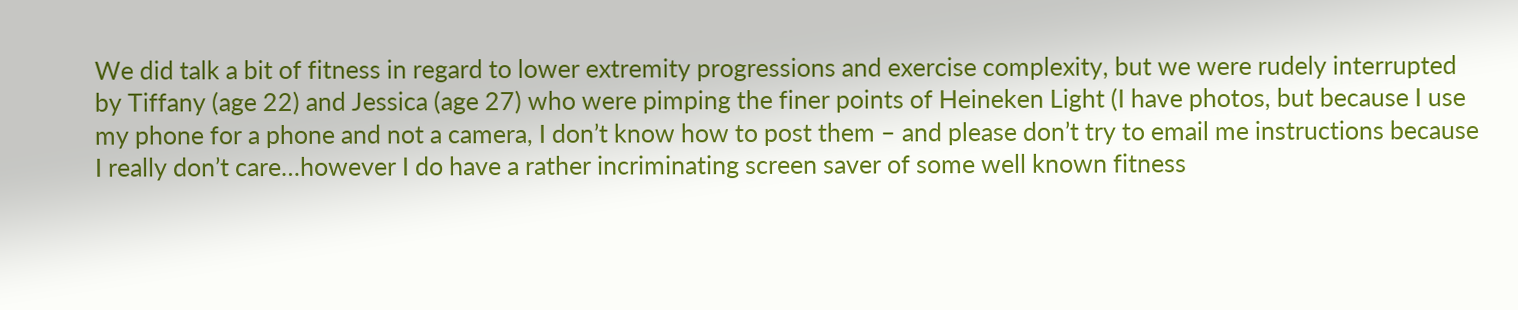We did talk a bit of fitness in regard to lower extremity progressions and exercise complexity, but we were rudely interrupted by Tiffany (age 22) and Jessica (age 27) who were pimping the finer points of Heineken Light (I have photos, but because I use my phone for a phone and not a camera, I don’t know how to post them – and please don’t try to email me instructions because I really don’t care…however I do have a rather incriminating screen saver of some well known fitness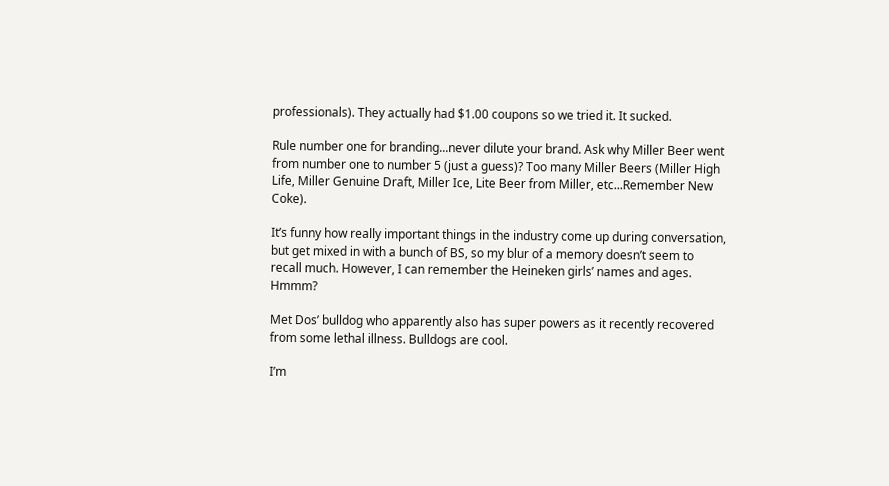professionals). They actually had $1.00 coupons so we tried it. It sucked.

Rule number one for branding...never dilute your brand. Ask why Miller Beer went from number one to number 5 (just a guess)? Too many Miller Beers (Miller High Life, Miller Genuine Draft, Miller Ice, Lite Beer from Miller, etc...Remember New Coke).

It’s funny how really important things in the industry come up during conversation, but get mixed in with a bunch of BS, so my blur of a memory doesn’t seem to recall much. However, I can remember the Heineken girls’ names and ages. Hmmm?

Met Dos’ bulldog who apparently also has super powers as it recently recovered from some lethal illness. Bulldogs are cool.

I’m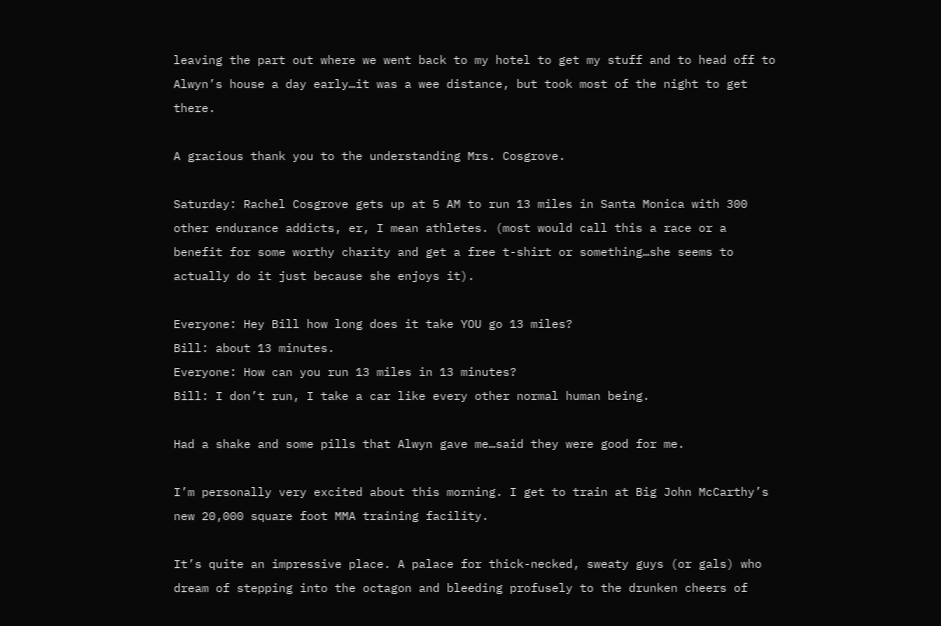leaving the part out where we went back to my hotel to get my stuff and to head off to Alwyn’s house a day early…it was a wee distance, but took most of the night to get there.

A gracious thank you to the understanding Mrs. Cosgrove.

Saturday: Rachel Cosgrove gets up at 5 AM to run 13 miles in Santa Monica with 300 other endurance addicts, er, I mean athletes. (most would call this a race or a benefit for some worthy charity and get a free t-shirt or something…she seems to actually do it just because she enjoys it).

Everyone: Hey Bill how long does it take YOU go 13 miles?
Bill: about 13 minutes.
Everyone: How can you run 13 miles in 13 minutes?
Bill: I don’t run, I take a car like every other normal human being.

Had a shake and some pills that Alwyn gave me…said they were good for me.

I’m personally very excited about this morning. I get to train at Big John McCarthy’s new 20,000 square foot MMA training facility.

It’s quite an impressive place. A palace for thick-necked, sweaty guys (or gals) who dream of stepping into the octagon and bleeding profusely to the drunken cheers of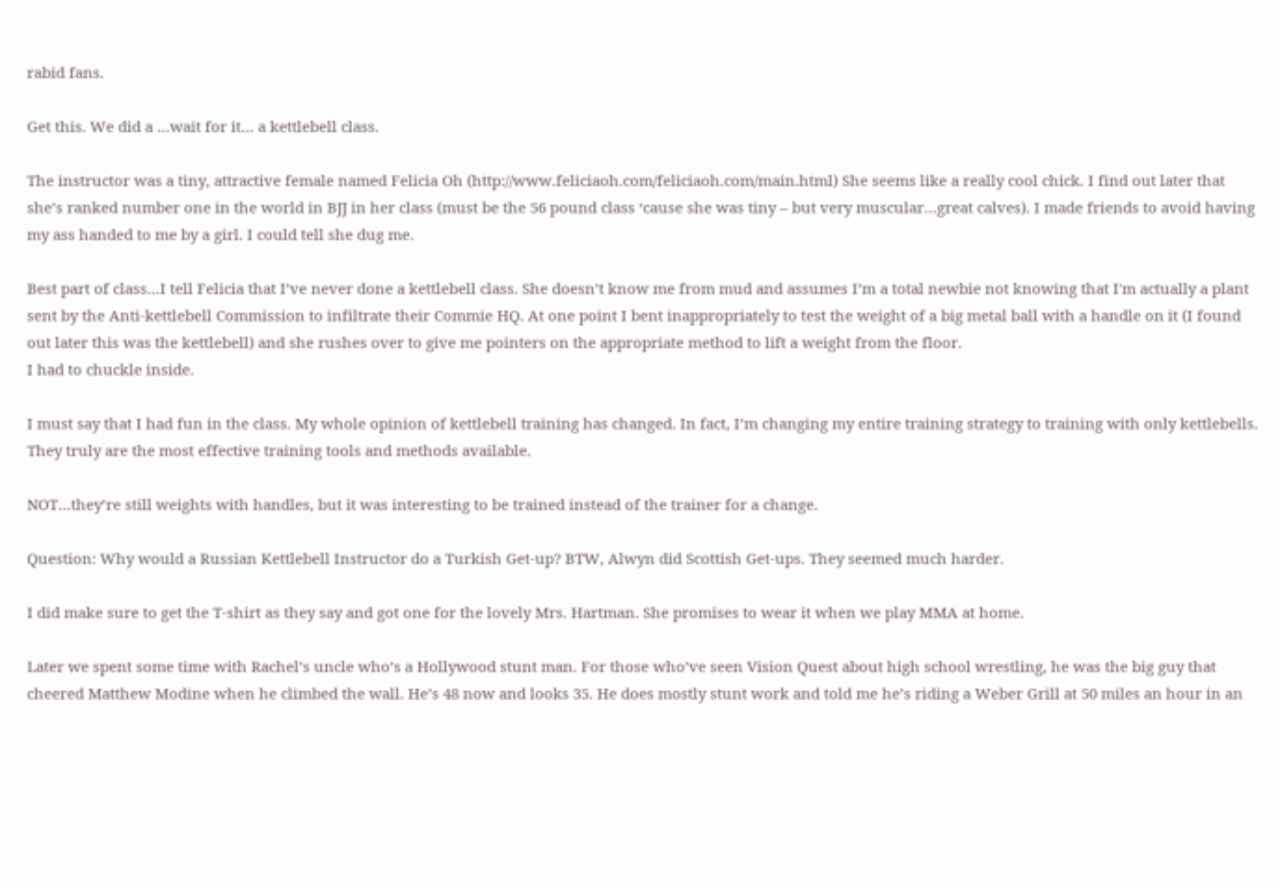rabid fans.

Get this. We did a …wait for it… a kettlebell class.

The instructor was a tiny, attractive female named Felicia Oh (http://www.feliciaoh.com/feliciaoh.com/main.html) She seems like a really cool chick. I find out later that she’s ranked number one in the world in BJJ in her class (must be the 56 pound class ‘cause she was tiny – but very muscular…great calves). I made friends to avoid having my ass handed to me by a girl. I could tell she dug me.

Best part of class…I tell Felicia that I’ve never done a kettlebell class. She doesn’t know me from mud and assumes I’m a total newbie not knowing that I'm actually a plant sent by the Anti-kettlebell Commission to infiltrate their Commie HQ. At one point I bent inappropriately to test the weight of a big metal ball with a handle on it (I found out later this was the kettlebell) and she rushes over to give me pointers on the appropriate method to lift a weight from the floor.
I had to chuckle inside.

I must say that I had fun in the class. My whole opinion of kettlebell training has changed. In fact, I’m changing my entire training strategy to training with only kettlebells. They truly are the most effective training tools and methods available.

NOT…they’re still weights with handles, but it was interesting to be trained instead of the trainer for a change.

Question: Why would a Russian Kettlebell Instructor do a Turkish Get-up? BTW, Alwyn did Scottish Get-ups. They seemed much harder.

I did make sure to get the T-shirt as they say and got one for the lovely Mrs. Hartman. She promises to wear it when we play MMA at home.

Later we spent some time with Rachel’s uncle who’s a Hollywood stunt man. For those who’ve seen Vision Quest about high school wrestling, he was the big guy that cheered Matthew Modine when he climbed the wall. He’s 48 now and looks 35. He does mostly stunt work and told me he’s riding a Weber Grill at 50 miles an hour in an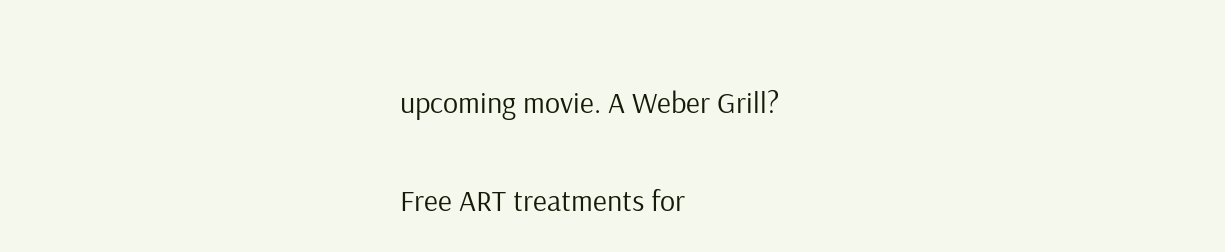upcoming movie. A Weber Grill?

Free ART treatments for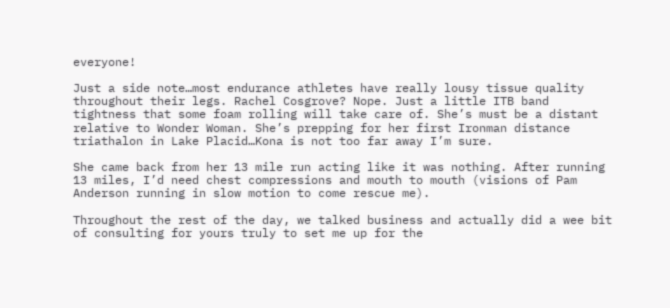everyone!

Just a side note…most endurance athletes have really lousy tissue quality throughout their legs. Rachel Cosgrove? Nope. Just a little ITB band tightness that some foam rolling will take care of. She’s must be a distant relative to Wonder Woman. She’s prepping for her first Ironman distance triathalon in Lake Placid…Kona is not too far away I’m sure.

She came back from her 13 mile run acting like it was nothing. After running 13 miles, I’d need chest compressions and mouth to mouth (visions of Pam Anderson running in slow motion to come rescue me).

Throughout the rest of the day, we talked business and actually did a wee bit of consulting for yours truly to set me up for the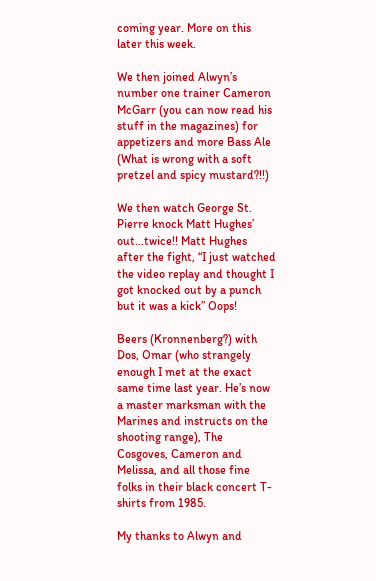coming year. More on this later this week.

We then joined Alwyn’s number one trainer Cameron McGarr (you can now read his stuff in the magazines) for appetizers and more Bass Ale (What is wrong with a soft pretzel and spicy mustard?!!)

We then watch George St. Pierre knock Matt Hughes’ out...twice!! Matt Hughes after the fight, “I just watched the video replay and thought I got knocked out by a punch but it was a kick” Oops!

Beers (Kronnenberg?) with Dos, Omar (who strangely enough I met at the exact same time last year. He’s now a master marksman with the Marines and instructs on the shooting range), The Cosgoves, Cameron and Melissa, and all those fine folks in their black concert T-shirts from 1985.

My thanks to Alwyn and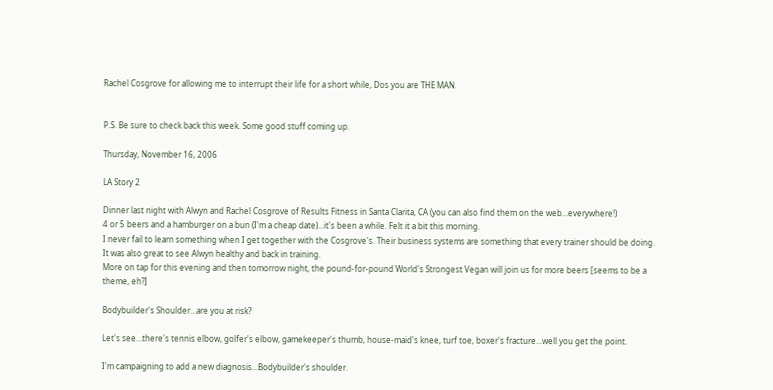Rachel Cosgrove for allowing me to interrupt their life for a short while, Dos you are THE MAN.


P.S. Be sure to check back this week. Some good stuff coming up.

Thursday, November 16, 2006

LA Story 2

Dinner last night with Alwyn and Rachel Cosgrove of Results Fitness in Santa Clarita, CA (you can also find them on the web...everywhere!)
4 or 5 beers and a hamburger on a bun (I'm a cheap date)...it's been a while. Felt it a bit this morning.
I never fail to learn something when I get together with the Cosgrove's. Their business systems are something that every trainer should be doing.
It was also great to see Alwyn healthy and back in training.
More on tap for this evening and then tomorrow night, the pound-for-pound World's Strongest Vegan will join us for more beers [seems to be a theme, eh?]

Bodybuilder's Shoulder...are you at risk?

Let's see...there's tennis elbow, golfer's elbow, gamekeeper's thumb, house-maid's knee, turf toe, boxer's fracture...well you get the point.

I'm campaigning to add a new diagnosis...Bodybuilder's shoulder.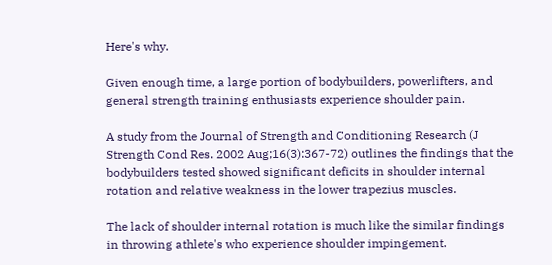Here's why.

Given enough time, a large portion of bodybuilders, powerlifters, and general strength training enthusiasts experience shoulder pain.

A study from the Journal of Strength and Conditioning Research (J Strength Cond Res. 2002 Aug;16(3):367-72) outlines the findings that the bodybuilders tested showed significant deficits in shoulder internal rotation and relative weakness in the lower trapezius muscles.

The lack of shoulder internal rotation is much like the similar findings in throwing athlete's who experience shoulder impingement.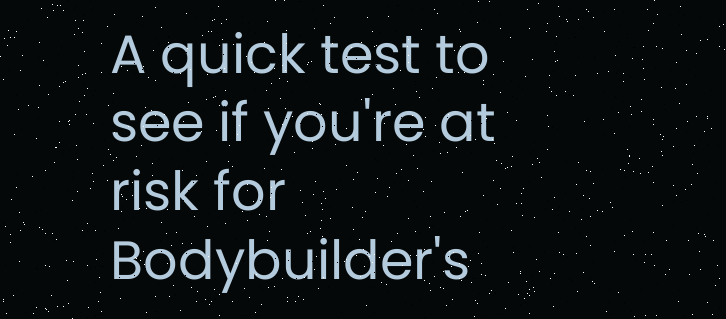A quick test to see if you're at risk for Bodybuilder's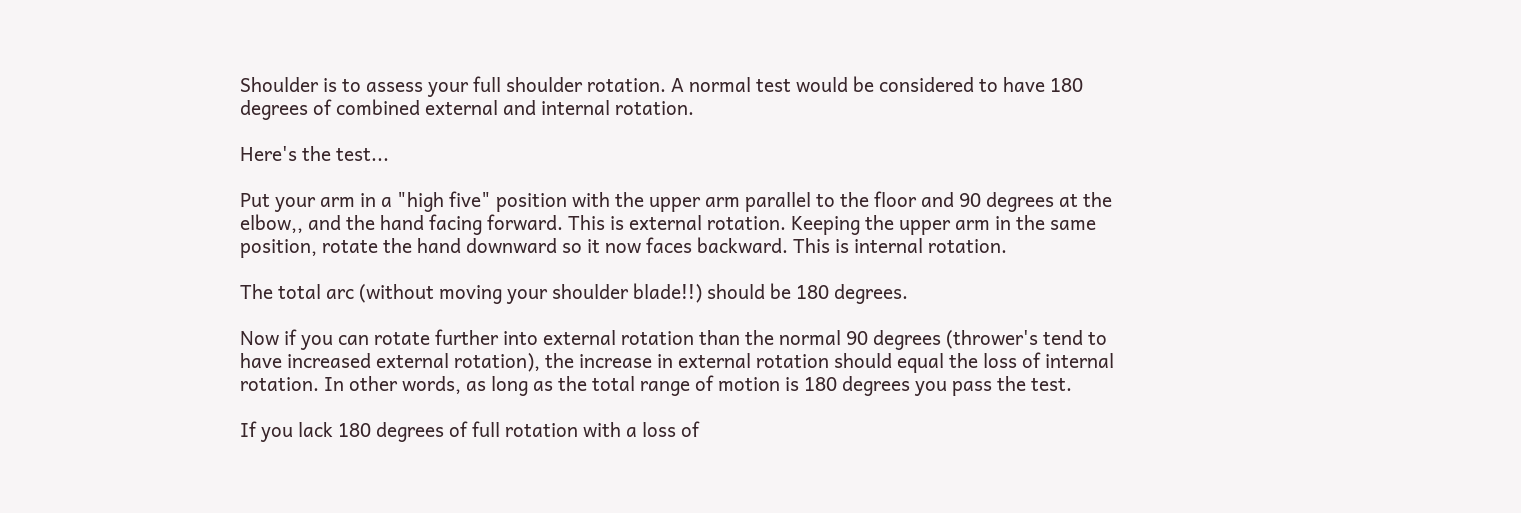Shoulder is to assess your full shoulder rotation. A normal test would be considered to have 180 degrees of combined external and internal rotation.

Here's the test...

Put your arm in a "high five" position with the upper arm parallel to the floor and 90 degrees at the elbow,, and the hand facing forward. This is external rotation. Keeping the upper arm in the same position, rotate the hand downward so it now faces backward. This is internal rotation.

The total arc (without moving your shoulder blade!!) should be 180 degrees.

Now if you can rotate further into external rotation than the normal 90 degrees (thrower's tend to have increased external rotation), the increase in external rotation should equal the loss of internal rotation. In other words, as long as the total range of motion is 180 degrees you pass the test.

If you lack 180 degrees of full rotation with a loss of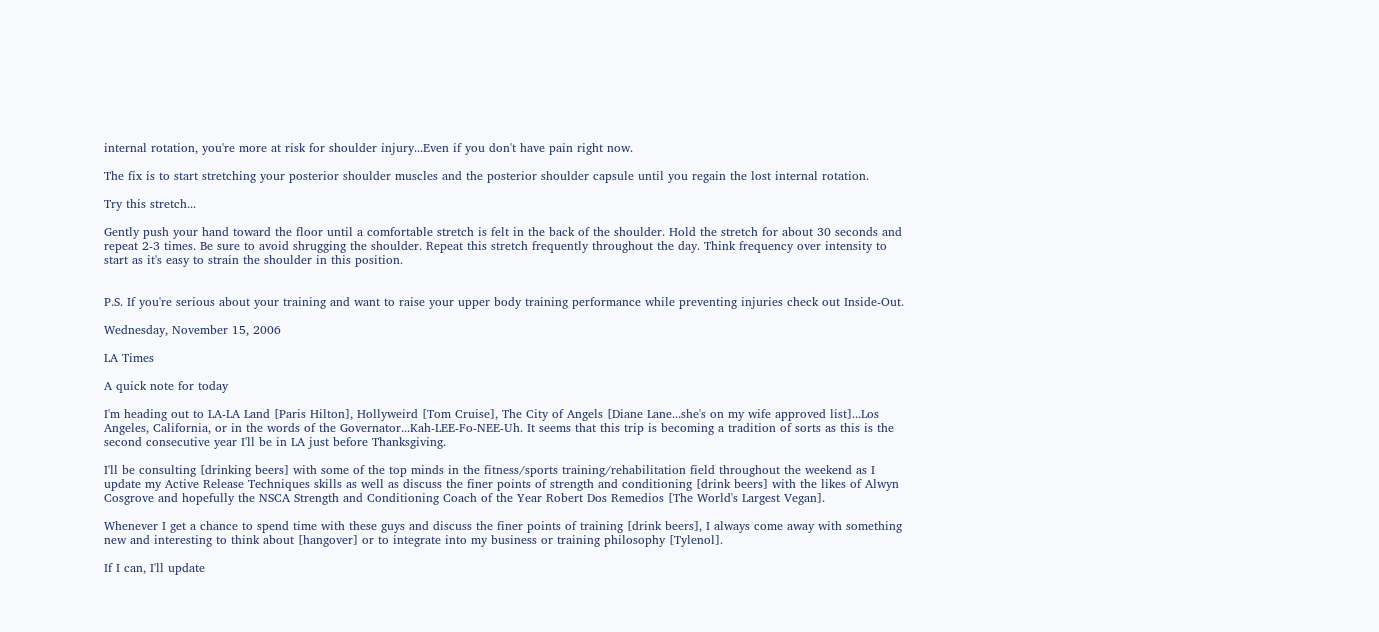internal rotation, you're more at risk for shoulder injury...Even if you don't have pain right now.

The fix is to start stretching your posterior shoulder muscles and the posterior shoulder capsule until you regain the lost internal rotation.

Try this stretch...

Gently push your hand toward the floor until a comfortable stretch is felt in the back of the shoulder. Hold the stretch for about 30 seconds and repeat 2-3 times. Be sure to avoid shrugging the shoulder. Repeat this stretch frequently throughout the day. Think frequency over intensity to start as it's easy to strain the shoulder in this position.


P.S. If you're serious about your training and want to raise your upper body training performance while preventing injuries check out Inside-Out.

Wednesday, November 15, 2006

LA Times

A quick note for today

I'm heading out to LA-LA Land [Paris Hilton], Hollyweird [Tom Cruise], The City of Angels [Diane Lane...she's on my wife approved list]...Los Angeles, California, or in the words of the Governator...Kah-LEE-Fo-NEE-Uh. It seems that this trip is becoming a tradition of sorts as this is the second consecutive year I'll be in LA just before Thanksgiving.

I'll be consulting [drinking beers] with some of the top minds in the fitness/sports training/rehabilitation field throughout the weekend as I update my Active Release Techniques skills as well as discuss the finer points of strength and conditioning [drink beers] with the likes of Alwyn Cosgrove and hopefully the NSCA Strength and Conditioning Coach of the Year Robert Dos Remedios [The World's Largest Vegan].

Whenever I get a chance to spend time with these guys and discuss the finer points of training [drink beers], I always come away with something new and interesting to think about [hangover] or to integrate into my business or training philosophy [Tylenol].

If I can, I'll update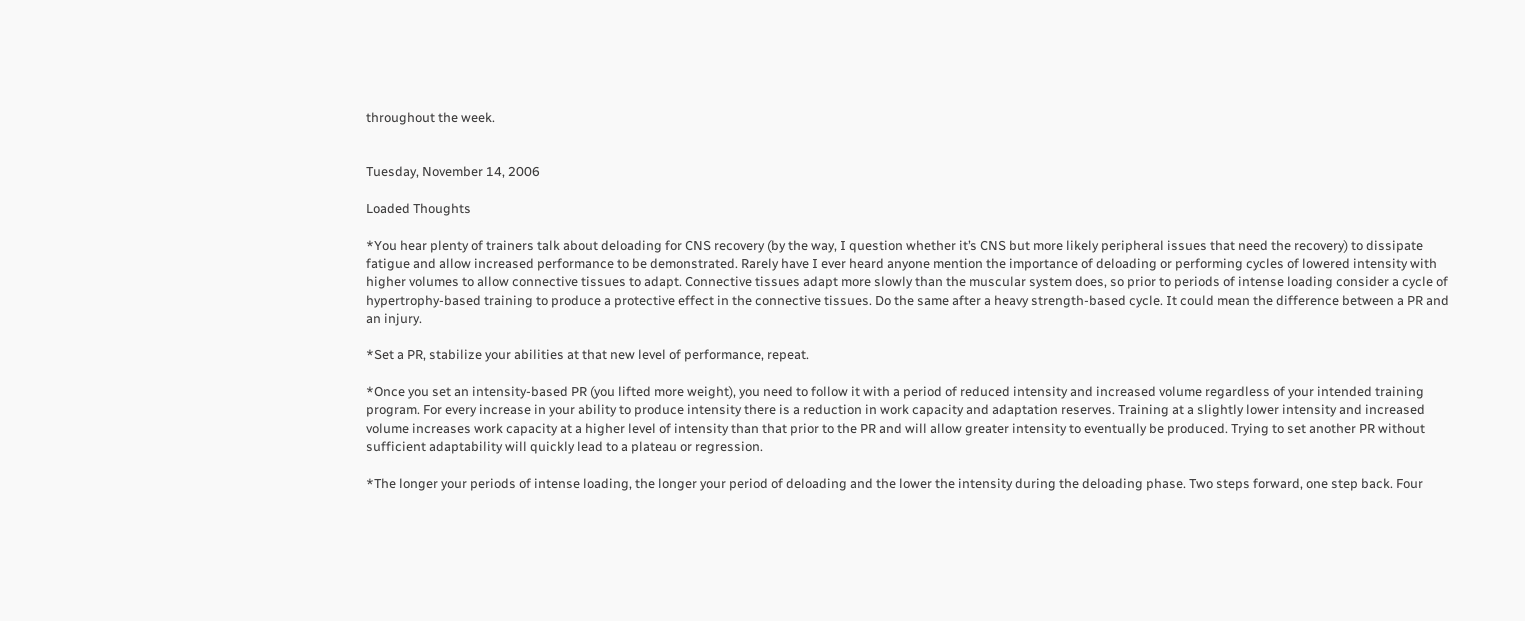throughout the week.


Tuesday, November 14, 2006

Loaded Thoughts

*You hear plenty of trainers talk about deloading for CNS recovery (by the way, I question whether it’s CNS but more likely peripheral issues that need the recovery) to dissipate fatigue and allow increased performance to be demonstrated. Rarely have I ever heard anyone mention the importance of deloading or performing cycles of lowered intensity with higher volumes to allow connective tissues to adapt. Connective tissues adapt more slowly than the muscular system does, so prior to periods of intense loading consider a cycle of hypertrophy-based training to produce a protective effect in the connective tissues. Do the same after a heavy strength-based cycle. It could mean the difference between a PR and an injury.

*Set a PR, stabilize your abilities at that new level of performance, repeat.

*Once you set an intensity-based PR (you lifted more weight), you need to follow it with a period of reduced intensity and increased volume regardless of your intended training program. For every increase in your ability to produce intensity there is a reduction in work capacity and adaptation reserves. Training at a slightly lower intensity and increased volume increases work capacity at a higher level of intensity than that prior to the PR and will allow greater intensity to eventually be produced. Trying to set another PR without sufficient adaptability will quickly lead to a plateau or regression.

*The longer your periods of intense loading, the longer your period of deloading and the lower the intensity during the deloading phase. Two steps forward, one step back. Four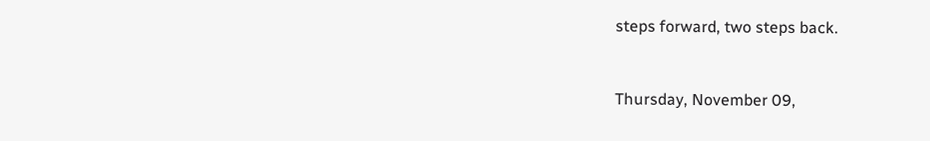steps forward, two steps back.


Thursday, November 09,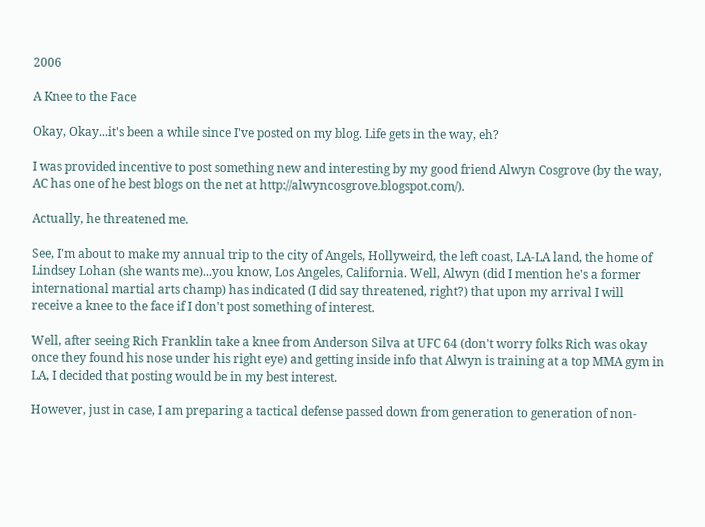2006

A Knee to the Face

Okay, Okay...it's been a while since I've posted on my blog. Life gets in the way, eh?

I was provided incentive to post something new and interesting by my good friend Alwyn Cosgrove (by the way, AC has one of he best blogs on the net at http://alwyncosgrove.blogspot.com/).

Actually, he threatened me.

See, I'm about to make my annual trip to the city of Angels, Hollyweird, the left coast, LA-LA land, the home of Lindsey Lohan (she wants me)...you know, Los Angeles, California. Well, Alwyn (did I mention he's a former international martial arts champ) has indicated (I did say threatened, right?) that upon my arrival I will receive a knee to the face if I don't post something of interest.

Well, after seeing Rich Franklin take a knee from Anderson Silva at UFC 64 (don't worry folks Rich was okay once they found his nose under his right eye) and getting inside info that Alwyn is training at a top MMA gym in LA, I decided that posting would be in my best interest.

However, just in case, I am preparing a tactical defense passed down from generation to generation of non-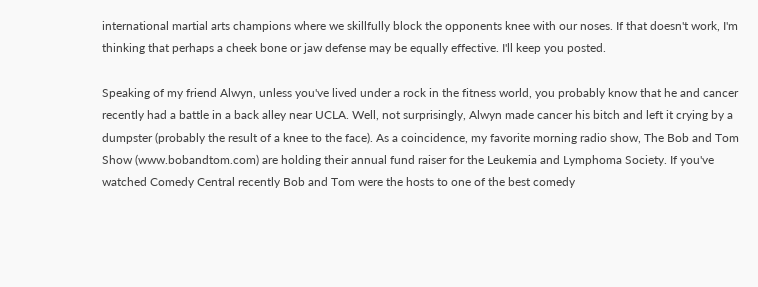international martial arts champions where we skillfully block the opponents knee with our noses. If that doesn't work, I'm thinking that perhaps a cheek bone or jaw defense may be equally effective. I'll keep you posted.

Speaking of my friend Alwyn, unless you've lived under a rock in the fitness world, you probably know that he and cancer recently had a battle in a back alley near UCLA. Well, not surprisingly, Alwyn made cancer his bitch and left it crying by a dumpster (probably the result of a knee to the face). As a coincidence, my favorite morning radio show, The Bob and Tom Show (www.bobandtom.com) are holding their annual fund raiser for the Leukemia and Lymphoma Society. If you've watched Comedy Central recently Bob and Tom were the hosts to one of the best comedy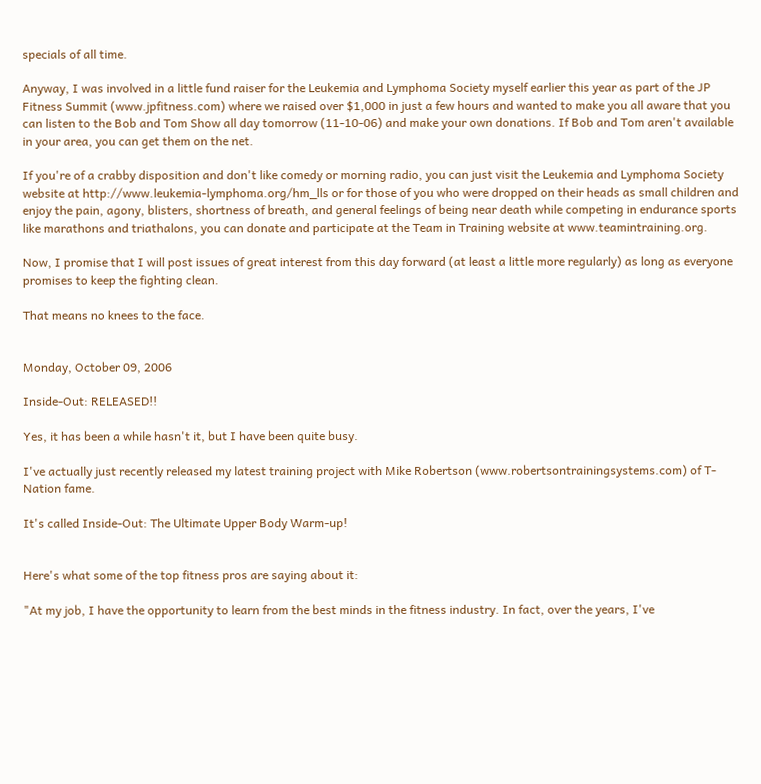specials of all time.

Anyway, I was involved in a little fund raiser for the Leukemia and Lymphoma Society myself earlier this year as part of the JP Fitness Summit (www.jpfitness.com) where we raised over $1,000 in just a few hours and wanted to make you all aware that you can listen to the Bob and Tom Show all day tomorrow (11-10-06) and make your own donations. If Bob and Tom aren't available in your area, you can get them on the net.

If you're of a crabby disposition and don't like comedy or morning radio, you can just visit the Leukemia and Lymphoma Society website at http://www.leukemia-lymphoma.org/hm_lls or for those of you who were dropped on their heads as small children and enjoy the pain, agony, blisters, shortness of breath, and general feelings of being near death while competing in endurance sports like marathons and triathalons, you can donate and participate at the Team in Training website at www.teamintraining.org.

Now, I promise that I will post issues of great interest from this day forward (at least a little more regularly) as long as everyone promises to keep the fighting clean.

That means no knees to the face.


Monday, October 09, 2006

Inside-Out: RELEASED!!

Yes, it has been a while hasn't it, but I have been quite busy.

I've actually just recently released my latest training project with Mike Robertson (www.robertsontrainingsystems.com) of T-Nation fame.

It's called Inside-Out: The Ultimate Upper Body Warm-up!


Here's what some of the top fitness pros are saying about it:

"At my job, I have the opportunity to learn from the best minds in the fitness industry. In fact, over the years, I've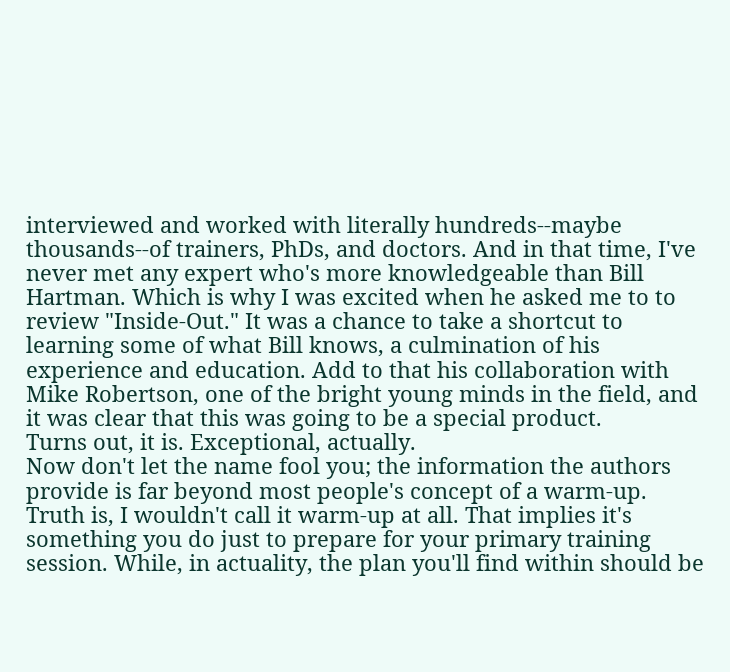interviewed and worked with literally hundreds--maybe thousands--of trainers, PhDs, and doctors. And in that time, I've never met any expert who's more knowledgeable than Bill Hartman. Which is why I was excited when he asked me to to review "Inside-Out." It was a chance to take a shortcut to learning some of what Bill knows, a culmination of his experience and education. Add to that his collaboration with Mike Robertson, one of the bright young minds in the field, and it was clear that this was going to be a special product.
Turns out, it is. Exceptional, actually.
Now don't let the name fool you; the information the authors provide is far beyond most people's concept of a warm-up. Truth is, I wouldn't call it warm-up at all. That implies it's something you do just to prepare for your primary training session. While, in actuality, the plan you'll find within should be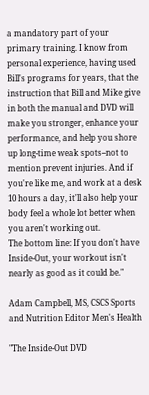a mandatory part of your primary training. I know from personal experience, having used Bill's programs for years, that the instruction that Bill and Mike give in both the manual and DVD will make you stronger, enhance your performance, and help you shore up long-time weak spots--not to mention prevent injuries. And if you're like me, and work at a desk 10 hours a day, it'll also help your body feel a whole lot better when you aren't working out.
The bottom line: If you don't have Inside-Out, your workout isn't nearly as good as it could be."

Adam Campbell, MS, CSCS Sports and Nutrition Editor Men's Health

"The Inside-Out DVD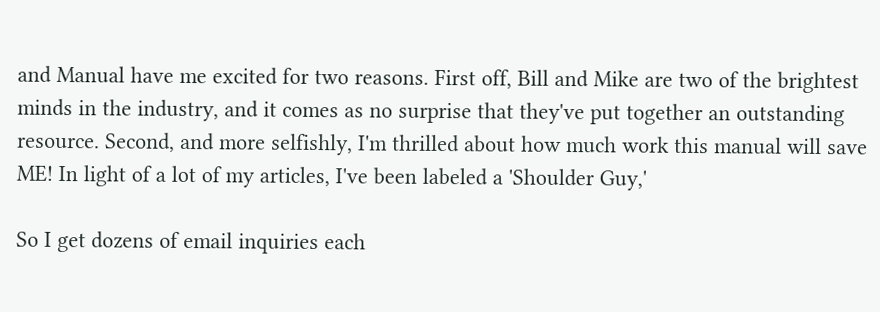and Manual have me excited for two reasons. First off, Bill and Mike are two of the brightest minds in the industry, and it comes as no surprise that they've put together an outstanding resource. Second, and more selfishly, I'm thrilled about how much work this manual will save ME! In light of a lot of my articles, I've been labeled a 'Shoulder Guy,'

So I get dozens of email inquiries each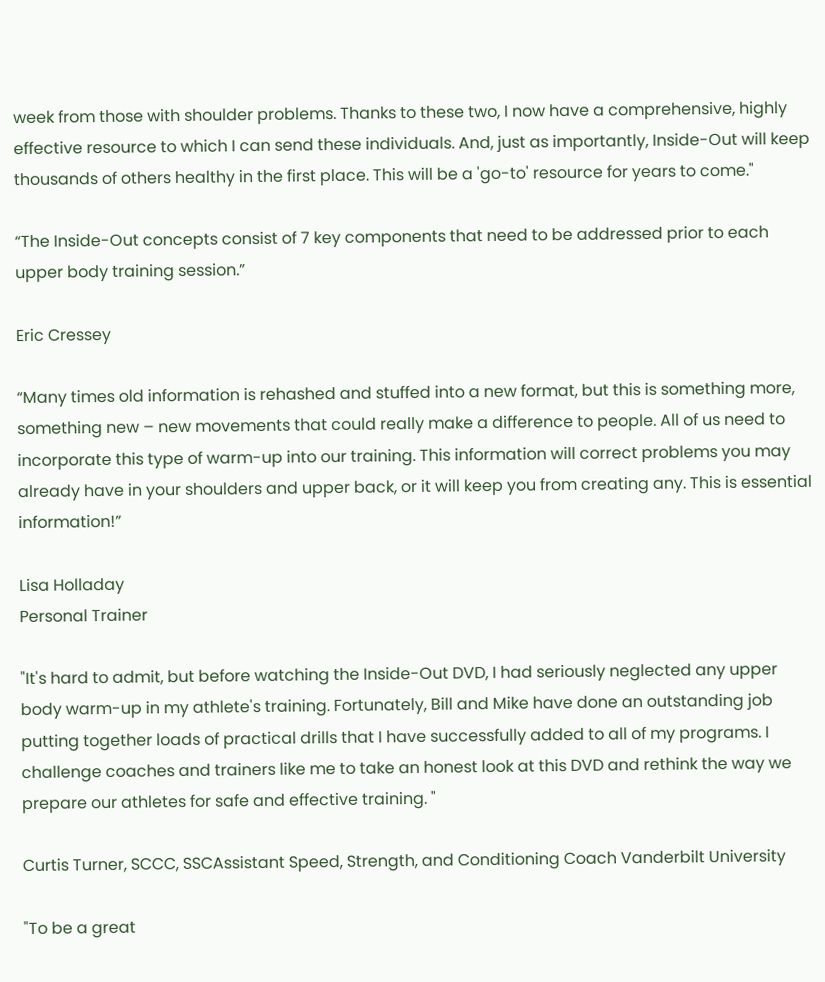week from those with shoulder problems. Thanks to these two, I now have a comprehensive, highly effective resource to which I can send these individuals. And, just as importantly, Inside-Out will keep thousands of others healthy in the first place. This will be a 'go-to' resource for years to come."

“The Inside-Out concepts consist of 7 key components that need to be addressed prior to each upper body training session.”

Eric Cressey

“Many times old information is rehashed and stuffed into a new format, but this is something more, something new – new movements that could really make a difference to people. All of us need to incorporate this type of warm-up into our training. This information will correct problems you may already have in your shoulders and upper back, or it will keep you from creating any. This is essential information!”

Lisa Holladay
Personal Trainer

"It's hard to admit, but before watching the Inside-Out DVD, I had seriously neglected any upper body warm-up in my athlete's training. Fortunately, Bill and Mike have done an outstanding job putting together loads of practical drills that I have successfully added to all of my programs. I challenge coaches and trainers like me to take an honest look at this DVD and rethink the way we prepare our athletes for safe and effective training. "

Curtis Turner, SCCC, SSCAssistant Speed, Strength, and Conditioning Coach Vanderbilt University

"To be a great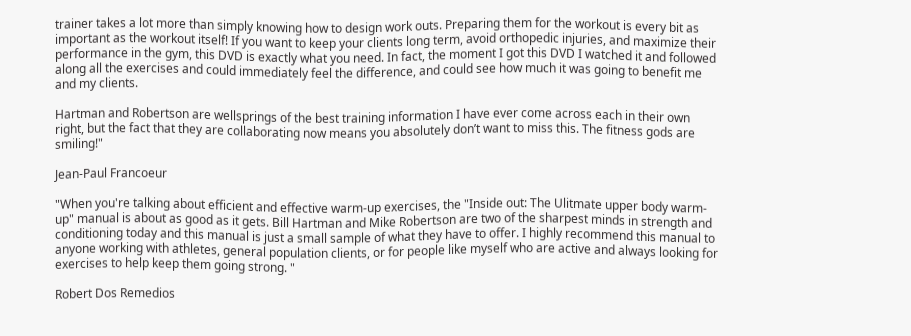trainer takes a lot more than simply knowing how to design work outs. Preparing them for the workout is every bit as important as the workout itself! If you want to keep your clients long term, avoid orthopedic injuries, and maximize their performance in the gym, this DVD is exactly what you need. In fact, the moment I got this DVD I watched it and followed along all the exercises and could immediately feel the difference, and could see how much it was going to benefit me and my clients.

Hartman and Robertson are wellsprings of the best training information I have ever come across each in their own right, but the fact that they are collaborating now means you absolutely don’t want to miss this. The fitness gods are smiling!"

Jean-Paul Francoeur

"When you're talking about efficient and effective warm-up exercises, the "Inside out: The Ulitmate upper body warm-up" manual is about as good as it gets. Bill Hartman and Mike Robertson are two of the sharpest minds in strength and conditioning today and this manual is just a small sample of what they have to offer. I highly recommend this manual to anyone working with athletes, general population clients, or for people like myself who are active and always looking for exercises to help keep them going strong. "

Robert Dos Remedios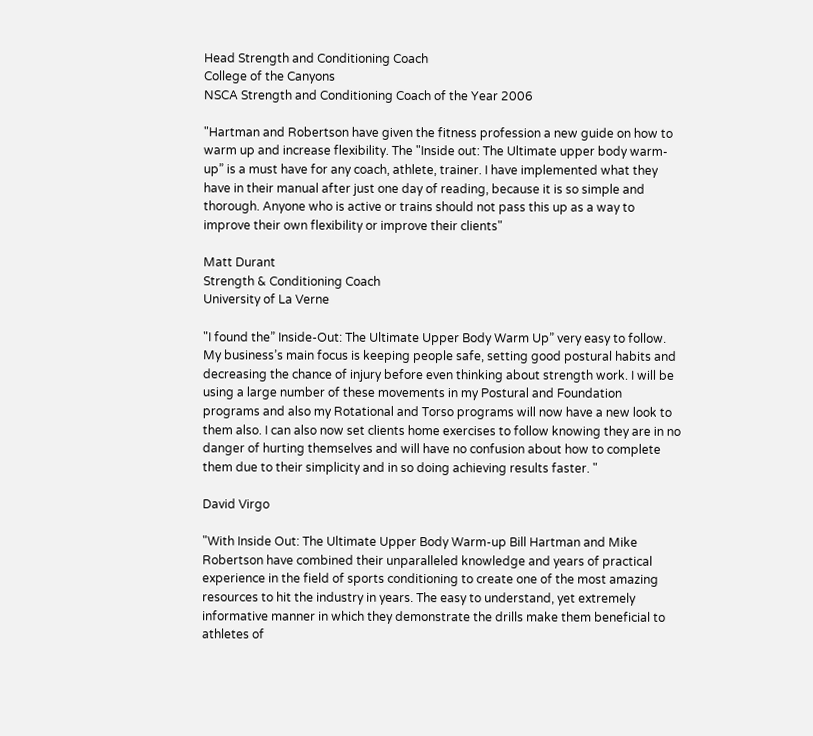Head Strength and Conditioning Coach
College of the Canyons
NSCA Strength and Conditioning Coach of the Year 2006

"Hartman and Robertson have given the fitness profession a new guide on how to warm up and increase flexibility. The "Inside out: The Ultimate upper body warm-up” is a must have for any coach, athlete, trainer. I have implemented what they have in their manual after just one day of reading, because it is so simple and thorough. Anyone who is active or trains should not pass this up as a way to improve their own flexibility or improve their clients"

Matt Durant
Strength & Conditioning Coach
University of La Verne

"I found the” Inside-Out: The Ultimate Upper Body Warm Up” very easy to follow. My business’s main focus is keeping people safe, setting good postural habits and decreasing the chance of injury before even thinking about strength work. I will be using a large number of these movements in my Postural and Foundation programs and also my Rotational and Torso programs will now have a new look to them also. I can also now set clients home exercises to follow knowing they are in no danger of hurting themselves and will have no confusion about how to complete them due to their simplicity and in so doing achieving results faster. "

David Virgo

"With Inside Out: The Ultimate Upper Body Warm-up Bill Hartman and Mike Robertson have combined their unparalleled knowledge and years of practical experience in the field of sports conditioning to create one of the most amazing resources to hit the industry in years. The easy to understand, yet extremely informative manner in which they demonstrate the drills make them beneficial to athletes of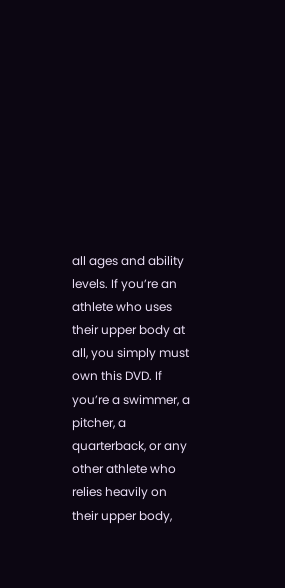all ages and ability levels. If you’re an athlete who uses their upper body at all, you simply must own this DVD. If you’re a swimmer, a pitcher, a quarterback, or any other athlete who relies heavily on their upper body,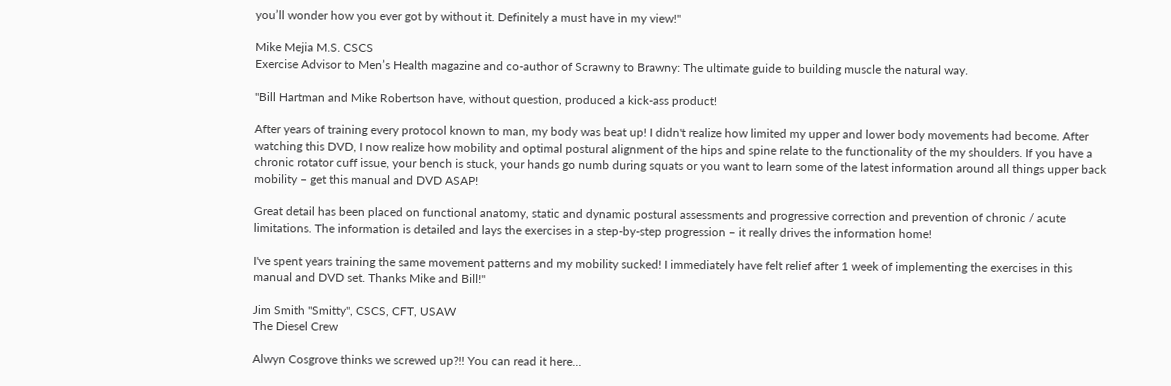you’ll wonder how you ever got by without it. Definitely a must have in my view!"

Mike Mejia M.S. CSCS
Exercise Advisor to Men’s Health magazine and co-author of Scrawny to Brawny: The ultimate guide to building muscle the natural way.

"Bill Hartman and Mike Robertson have, without question, produced a kick-ass product!

After years of training every protocol known to man, my body was beat up! I didn't realize how limited my upper and lower body movements had become. After watching this DVD, I now realize how mobility and optimal postural alignment of the hips and spine relate to the functionality of the my shoulders. If you have a chronic rotator cuff issue, your bench is stuck, your hands go numb during squats or you want to learn some of the latest information around all things upper back mobility – get this manual and DVD ASAP!

Great detail has been placed on functional anatomy, static and dynamic postural assessments and progressive correction and prevention of chronic / acute limitations. The information is detailed and lays the exercises in a step-by-step progression – it really drives the information home!

I've spent years training the same movement patterns and my mobility sucked! I immediately have felt relief after 1 week of implementing the exercises in this manual and DVD set. Thanks Mike and Bill!"

Jim Smith "Smitty", CSCS, CFT, USAW
The Diesel Crew

Alwyn Cosgrove thinks we screwed up?!! You can read it here...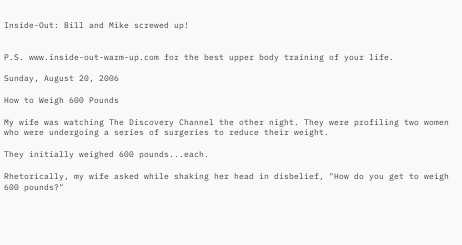Inside-Out: Bill and Mike screwed up!


P.S. www.inside-out-warm-up.com for the best upper body training of your life.

Sunday, August 20, 2006

How to Weigh 600 Pounds

My wife was watching The Discovery Channel the other night. They were profiling two women who were undergoing a series of surgeries to reduce their weight.

They initially weighed 600 pounds...each.

Rhetorically, my wife asked while shaking her head in disbelief, "How do you get to weigh 600 pounds?"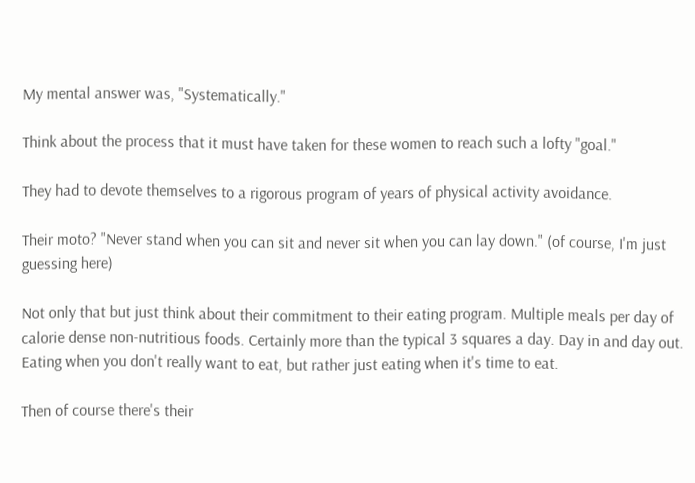My mental answer was, "Systematically."

Think about the process that it must have taken for these women to reach such a lofty "goal."

They had to devote themselves to a rigorous program of years of physical activity avoidance.

Their moto? "Never stand when you can sit and never sit when you can lay down." (of course, I'm just guessing here)

Not only that but just think about their commitment to their eating program. Multiple meals per day of calorie dense non-nutritious foods. Certainly more than the typical 3 squares a day. Day in and day out. Eating when you don't really want to eat, but rather just eating when it's time to eat.

Then of course there's their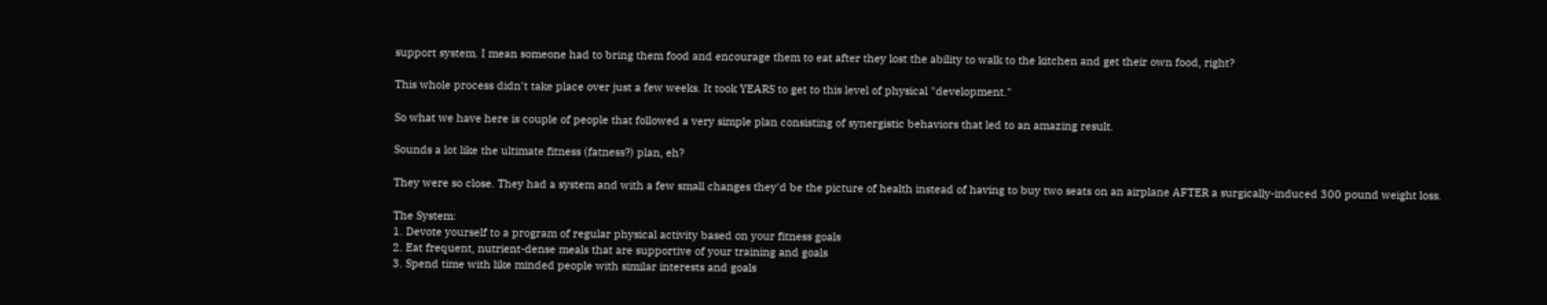support system. I mean someone had to bring them food and encourage them to eat after they lost the ability to walk to the kitchen and get their own food, right?

This whole process didn't take place over just a few weeks. It took YEARS to get to this level of physical "development."

So what we have here is couple of people that followed a very simple plan consisting of synergistic behaviors that led to an amazing result.

Sounds a lot like the ultimate fitness (fatness?) plan, eh?

They were so close. They had a system and with a few small changes they'd be the picture of health instead of having to buy two seats on an airplane AFTER a surgically-induced 300 pound weight loss.

The System:
1. Devote yourself to a program of regular physical activity based on your fitness goals
2. Eat frequent, nutrient-dense meals that are supportive of your training and goals
3. Spend time with like minded people with similar interests and goals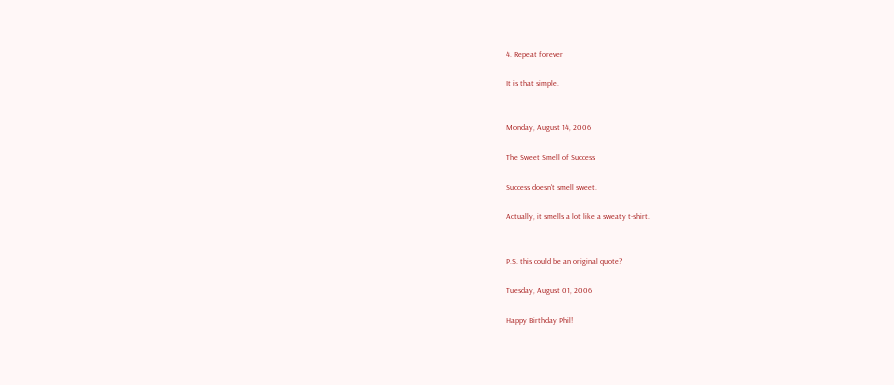4. Repeat forever

It is that simple.


Monday, August 14, 2006

The Sweet Smell of Success

Success doesn't smell sweet.

Actually, it smells a lot like a sweaty t-shirt.


P.S. this could be an original quote?

Tuesday, August 01, 2006

Happy Birthday Phil!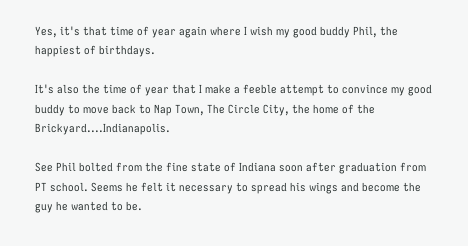Yes, it's that time of year again where I wish my good buddy Phil, the happiest of birthdays.

It's also the time of year that I make a feeble attempt to convince my good buddy to move back to Nap Town, The Circle City, the home of the Brickyard....Indianapolis.

See Phil bolted from the fine state of Indiana soon after graduation from PT school. Seems he felt it necessary to spread his wings and become the guy he wanted to be.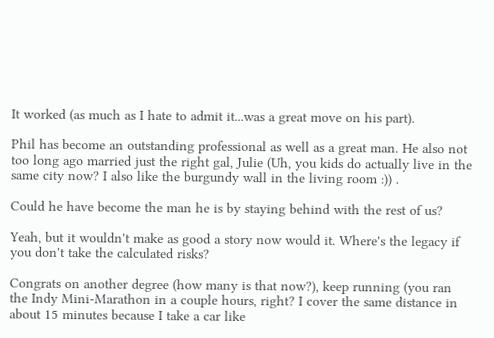It worked (as much as I hate to admit it...was a great move on his part).

Phil has become an outstanding professional as well as a great man. He also not too long ago married just the right gal, Julie (Uh, you kids do actually live in the same city now? I also like the burgundy wall in the living room :)) .

Could he have become the man he is by staying behind with the rest of us?

Yeah, but it wouldn't make as good a story now would it. Where's the legacy if you don't take the calculated risks?

Congrats on another degree (how many is that now?), keep running (you ran the Indy Mini-Marathon in a couple hours, right? I cover the same distance in about 15 minutes because I take a car like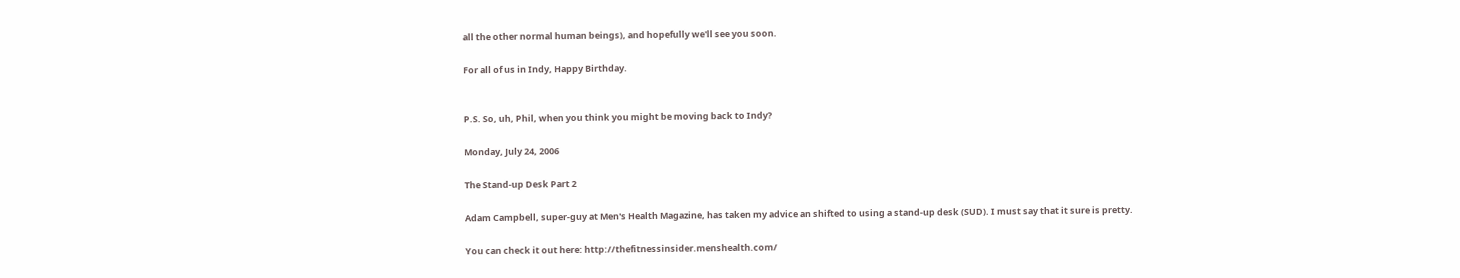all the other normal human beings), and hopefully we'll see you soon.

For all of us in Indy, Happy Birthday.


P.S. So, uh, Phil, when you think you might be moving back to Indy?

Monday, July 24, 2006

The Stand-up Desk Part 2

Adam Campbell, super-guy at Men's Health Magazine, has taken my advice an shifted to using a stand-up desk (SUD). I must say that it sure is pretty.

You can check it out here: http://thefitnessinsider.menshealth.com/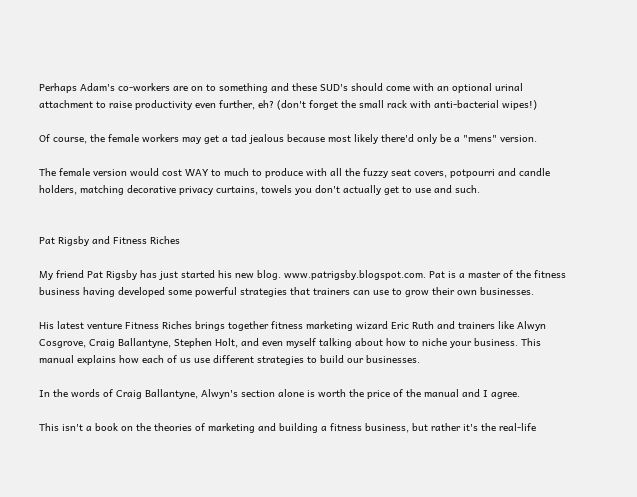Perhaps Adam's co-workers are on to something and these SUD's should come with an optional urinal attachment to raise productivity even further, eh? (don't forget the small rack with anti-bacterial wipes!)

Of course, the female workers may get a tad jealous because most likely there'd only be a "mens" version.

The female version would cost WAY to much to produce with all the fuzzy seat covers, potpourri and candle holders, matching decorative privacy curtains, towels you don't actually get to use and such.


Pat Rigsby and Fitness Riches

My friend Pat Rigsby has just started his new blog. www.patrigsby.blogspot.com. Pat is a master of the fitness business having developed some powerful strategies that trainers can use to grow their own businesses.

His latest venture Fitness Riches brings together fitness marketing wizard Eric Ruth and trainers like Alwyn Cosgrove, Craig Ballantyne, Stephen Holt, and even myself talking about how to niche your business. This manual explains how each of us use different strategies to build our businesses.

In the words of Craig Ballantyne, Alwyn's section alone is worth the price of the manual and I agree.

This isn't a book on the theories of marketing and building a fitness business, but rather it's the real-life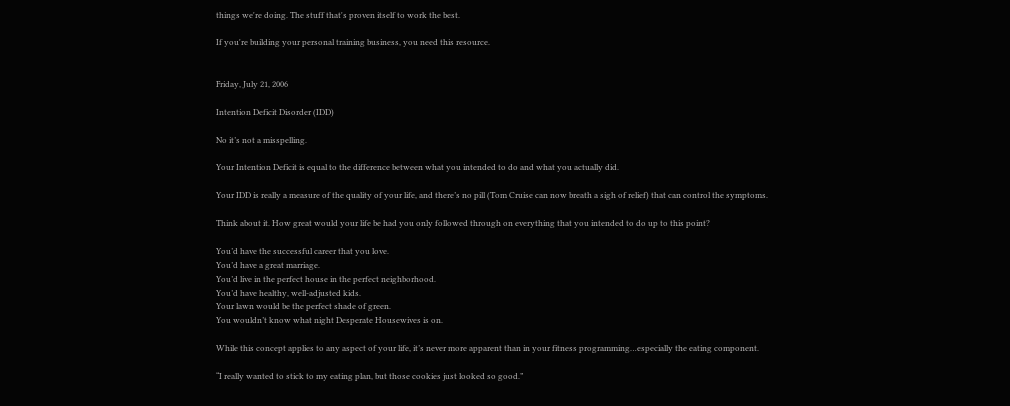things we're doing. The stuff that's proven itself to work the best.

If you're building your personal training business, you need this resource.


Friday, July 21, 2006

Intention Deficit Disorder (IDD)

No it’s not a misspelling.

Your Intention Deficit is equal to the difference between what you intended to do and what you actually did.

Your IDD is really a measure of the quality of your life, and there’s no pill (Tom Cruise can now breath a sigh of relief) that can control the symptoms.

Think about it. How great would your life be had you only followed through on everything that you intended to do up to this point?

You’d have the successful career that you love.
You’d have a great marriage.
You’d live in the perfect house in the perfect neighborhood.
You’d have healthy, well-adjusted kids.
Your lawn would be the perfect shade of green.
You wouldn’t know what night Desperate Housewives is on.

While this concept applies to any aspect of your life, it’s never more apparent than in your fitness programming…especially the eating component.

“I really wanted to stick to my eating plan, but those cookies just looked so good.”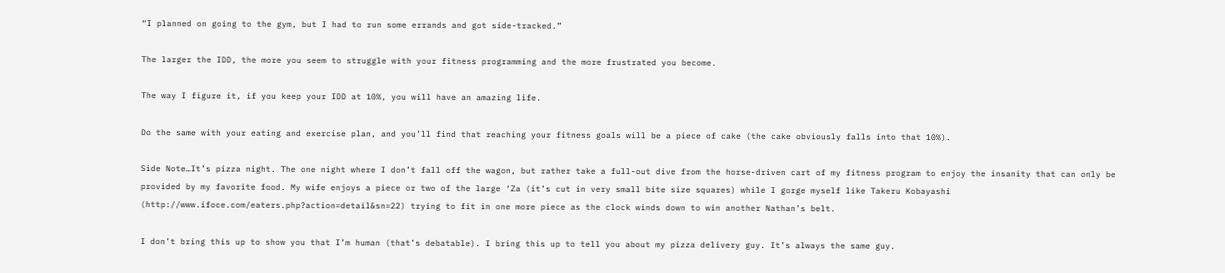“I planned on going to the gym, but I had to run some errands and got side-tracked.”

The larger the IDD, the more you seem to struggle with your fitness programming and the more frustrated you become.

The way I figure it, if you keep your IDD at 10%, you will have an amazing life.

Do the same with your eating and exercise plan, and you’ll find that reaching your fitness goals will be a piece of cake (the cake obviously falls into that 10%).

Side Note…It’s pizza night. The one night where I don’t fall off the wagon, but rather take a full-out dive from the horse-driven cart of my fitness program to enjoy the insanity that can only be provided by my favorite food. My wife enjoys a piece or two of the large ‘Za (it’s cut in very small bite size squares) while I gorge myself like Takeru Kobayashi (http://www.ifoce.com/eaters.php?action=detail&sn=22) trying to fit in one more piece as the clock winds down to win another Nathan’s belt.

I don’t bring this up to show you that I’m human (that’s debatable). I bring this up to tell you about my pizza delivery guy. It’s always the same guy.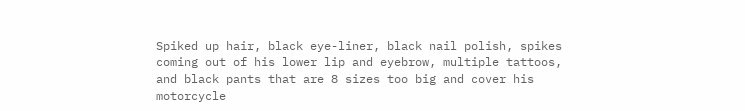Spiked up hair, black eye-liner, black nail polish, spikes coming out of his lower lip and eyebrow, multiple tattoos, and black pants that are 8 sizes too big and cover his motorcycle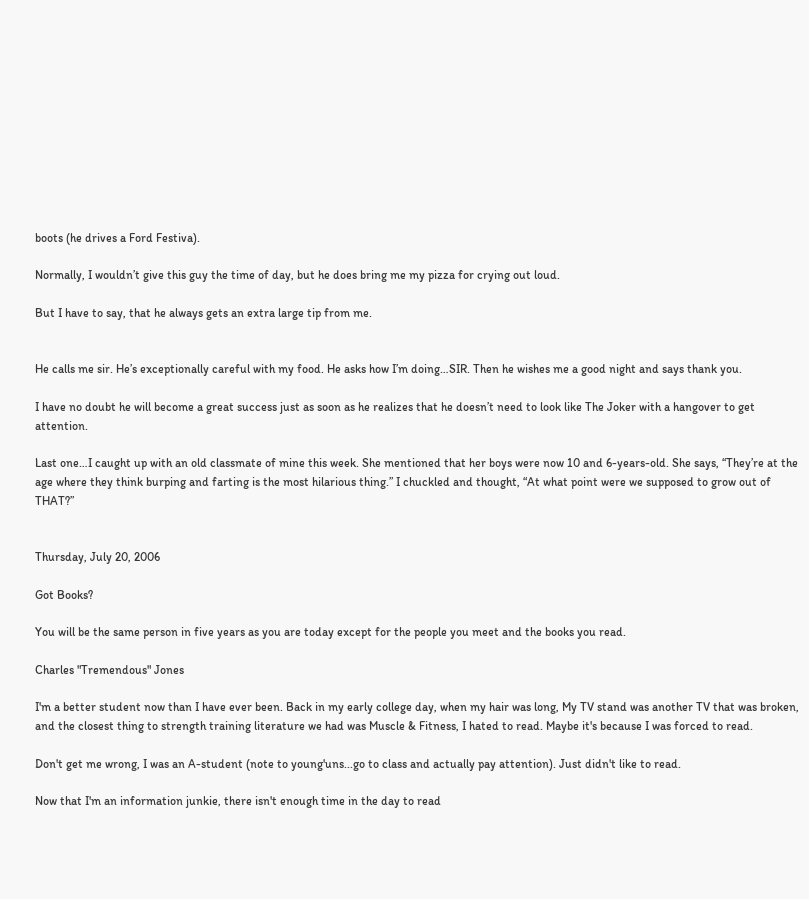boots (he drives a Ford Festiva).

Normally, I wouldn’t give this guy the time of day, but he does bring me my pizza for crying out loud.

But I have to say, that he always gets an extra large tip from me.


He calls me sir. He’s exceptionally careful with my food. He asks how I’m doing…SIR. Then he wishes me a good night and says thank you.

I have no doubt he will become a great success just as soon as he realizes that he doesn’t need to look like The Joker with a hangover to get attention.

Last one…I caught up with an old classmate of mine this week. She mentioned that her boys were now 10 and 6-years-old. She says, “They’re at the age where they think burping and farting is the most hilarious thing.” I chuckled and thought, “At what point were we supposed to grow out of THAT?”


Thursday, July 20, 2006

Got Books?

You will be the same person in five years as you are today except for the people you meet and the books you read.

Charles "Tremendous" Jones

I'm a better student now than I have ever been. Back in my early college day, when my hair was long, My TV stand was another TV that was broken, and the closest thing to strength training literature we had was Muscle & Fitness, I hated to read. Maybe it's because I was forced to read.

Don't get me wrong, I was an A-student (note to young'uns...go to class and actually pay attention). Just didn't like to read.

Now that I'm an information junkie, there isn't enough time in the day to read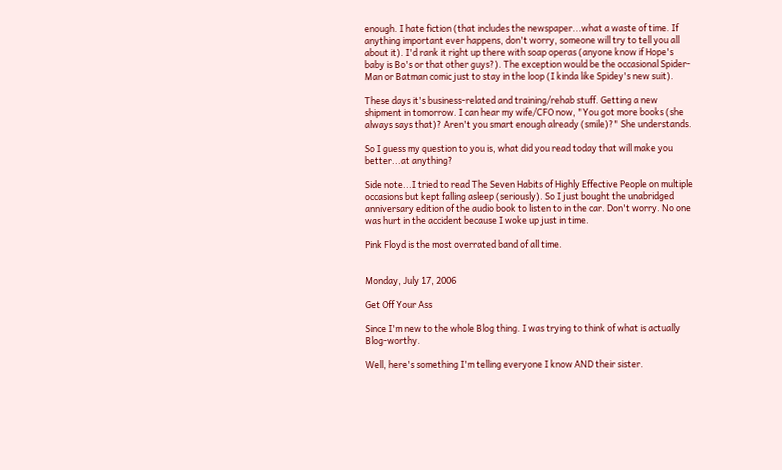enough. I hate fiction (that includes the newspaper...what a waste of time. If anything important ever happens, don't worry, someone will try to tell you all about it). I'd rank it right up there with soap operas (anyone know if Hope's baby is Bo's or that other guys?). The exception would be the occasional Spider-Man or Batman comic just to stay in the loop (I kinda like Spidey's new suit).

These days it's business-related and training/rehab stuff. Getting a new shipment in tomorrow. I can hear my wife/CFO now, "You got more books (she always says that)? Aren't you smart enough already (smile)?" She understands.

So I guess my question to you is, what did you read today that will make you better...at anything?

Side note...I tried to read The Seven Habits of Highly Effective People on multiple occasions but kept falling asleep (seriously). So I just bought the unabridged anniversary edition of the audio book to listen to in the car. Don't worry. No one was hurt in the accident because I woke up just in time.

Pink Floyd is the most overrated band of all time.


Monday, July 17, 2006

Get Off Your Ass

Since I'm new to the whole Blog thing. I was trying to think of what is actually Blog-worthy.

Well, here's something I'm telling everyone I know AND their sister.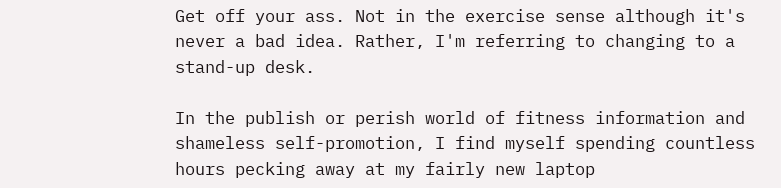Get off your ass. Not in the exercise sense although it's never a bad idea. Rather, I'm referring to changing to a stand-up desk.

In the publish or perish world of fitness information and shameless self-promotion, I find myself spending countless hours pecking away at my fairly new laptop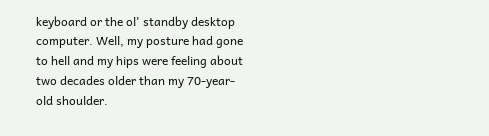keyboard or the ol' standby desktop computer. Well, my posture had gone to hell and my hips were feeling about two decades older than my 70-year-old shoulder.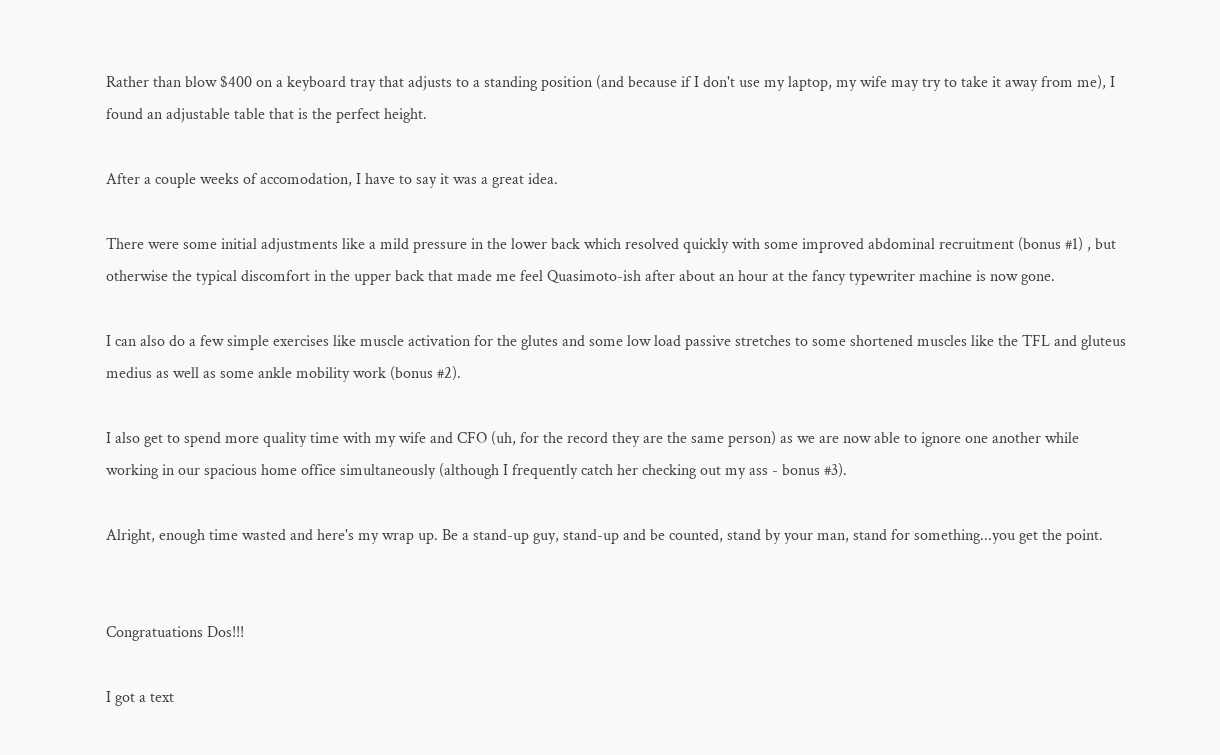Rather than blow $400 on a keyboard tray that adjusts to a standing position (and because if I don't use my laptop, my wife may try to take it away from me), I found an adjustable table that is the perfect height.

After a couple weeks of accomodation, I have to say it was a great idea.

There were some initial adjustments like a mild pressure in the lower back which resolved quickly with some improved abdominal recruitment (bonus #1) , but otherwise the typical discomfort in the upper back that made me feel Quasimoto-ish after about an hour at the fancy typewriter machine is now gone.

I can also do a few simple exercises like muscle activation for the glutes and some low load passive stretches to some shortened muscles like the TFL and gluteus medius as well as some ankle mobility work (bonus #2).

I also get to spend more quality time with my wife and CFO (uh, for the record they are the same person) as we are now able to ignore one another while working in our spacious home office simultaneously (although I frequently catch her checking out my ass - bonus #3).

Alright, enough time wasted and here's my wrap up. Be a stand-up guy, stand-up and be counted, stand by your man, stand for something...you get the point.


Congratuations Dos!!!

I got a text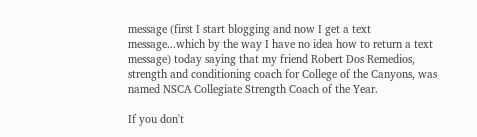message (first I start blogging and now I get a text message...which by the way I have no idea how to return a text message) today saying that my friend Robert Dos Remedios, strength and conditioning coach for College of the Canyons, was named NSCA Collegiate Strength Coach of the Year.

If you don't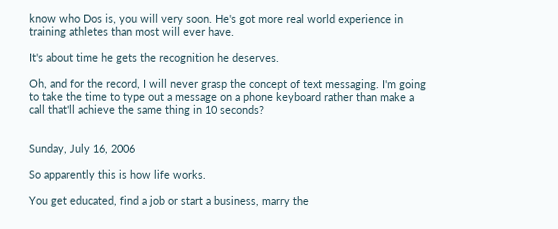know who Dos is, you will very soon. He's got more real world experience in training athletes than most will ever have.

It's about time he gets the recognition he deserves.

Oh, and for the record, I will never grasp the concept of text messaging. I'm going to take the time to type out a message on a phone keyboard rather than make a call that'll achieve the same thing in 10 seconds?


Sunday, July 16, 2006

So apparently this is how life works.

You get educated, find a job or start a business, marry the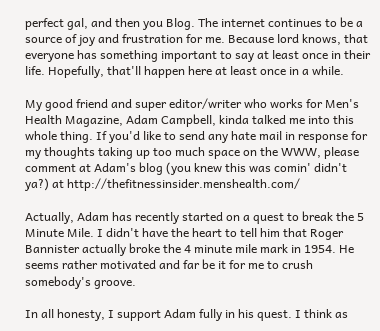perfect gal, and then you Blog. The internet continues to be a source of joy and frustration for me. Because lord knows, that everyone has something important to say at least once in their life. Hopefully, that'll happen here at least once in a while.

My good friend and super editor/writer who works for Men's Health Magazine, Adam Campbell, kinda talked me into this whole thing. If you'd like to send any hate mail in response for my thoughts taking up too much space on the WWW, please comment at Adam's blog (you knew this was comin' didn't ya?) at http://thefitnessinsider.menshealth.com/

Actually, Adam has recently started on a quest to break the 5 Minute Mile. I didn't have the heart to tell him that Roger Bannister actually broke the 4 minute mile mark in 1954. He seems rather motivated and far be it for me to crush somebody's groove.

In all honesty, I support Adam fully in his quest. I think as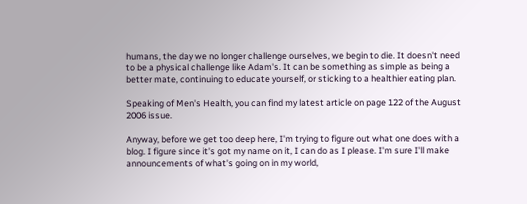humans, the day we no longer challenge ourselves, we begin to die. It doesn't need to be a physical challenge like Adam's. It can be something as simple as being a better mate, continuing to educate yourself, or sticking to a healthier eating plan.

Speaking of Men's Health, you can find my latest article on page 122 of the August 2006 issue.

Anyway, before we get too deep here, I'm trying to figure out what one does with a blog. I figure since it's got my name on it, I can do as I please. I'm sure I'll make announcements of what's going on in my world,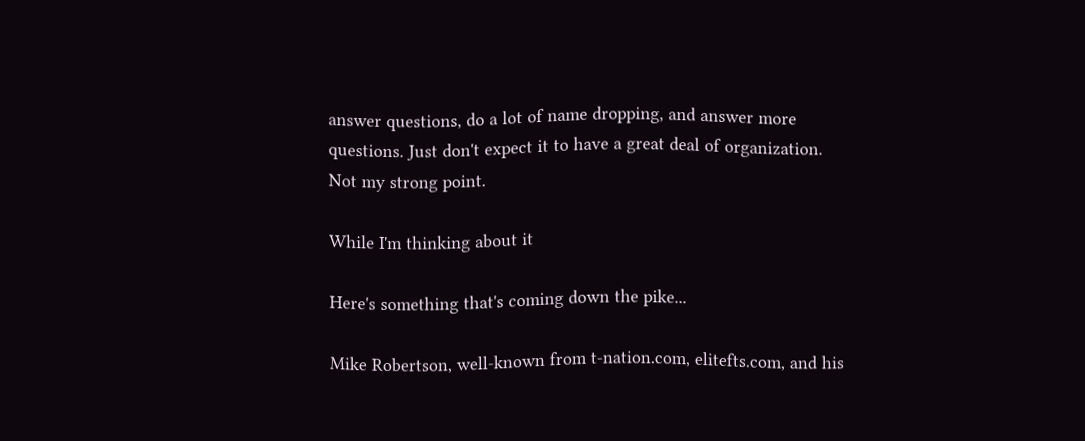answer questions, do a lot of name dropping, and answer more questions. Just don't expect it to have a great deal of organization. Not my strong point.

While I'm thinking about it

Here's something that's coming down the pike...

Mike Robertson, well-known from t-nation.com, elitefts.com, and his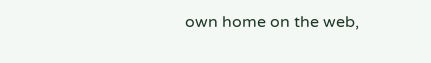own home on the web,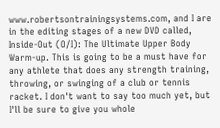www.robertsontrainingsystems.com, and I are in the editing stages of a new DVD called, Inside-Out (O/I): The Ultimate Upper Body Warm-up. This is going to be a must have for any athlete that does any strength training, throwing, or swinging of a club or tennis racket. I don't want to say too much yet, but I'll be sure to give you whole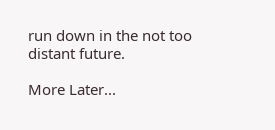run down in the not too distant future.

More Later...